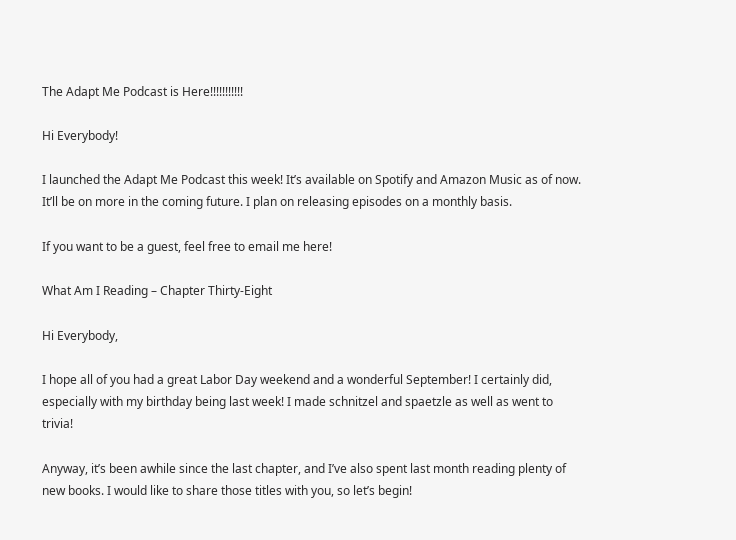The Adapt Me Podcast is Here!!!!!!!!!!!

Hi Everybody!

I launched the Adapt Me Podcast this week! It’s available on Spotify and Amazon Music as of now. It’ll be on more in the coming future. I plan on releasing episodes on a monthly basis.

If you want to be a guest, feel free to email me here!

What Am I Reading – Chapter Thirty-Eight

Hi Everybody,

I hope all of you had a great Labor Day weekend and a wonderful September! I certainly did, especially with my birthday being last week! I made schnitzel and spaetzle as well as went to trivia!

Anyway, it’s been awhile since the last chapter, and I’ve also spent last month reading plenty of new books. I would like to share those titles with you, so let’s begin!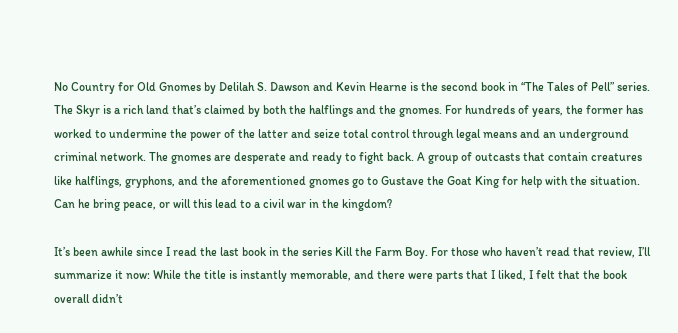No Country for Old Gnomes by Delilah S. Dawson and Kevin Hearne is the second book in “The Tales of Pell” series. The Skyr is a rich land that’s claimed by both the halflings and the gnomes. For hundreds of years, the former has worked to undermine the power of the latter and seize total control through legal means and an underground criminal network. The gnomes are desperate and ready to fight back. A group of outcasts that contain creatures like halflings, gryphons, and the aforementioned gnomes go to Gustave the Goat King for help with the situation. Can he bring peace, or will this lead to a civil war in the kingdom?

It’s been awhile since I read the last book in the series Kill the Farm Boy. For those who haven’t read that review, I’ll summarize it now: While the title is instantly memorable, and there were parts that I liked, I felt that the book overall didn’t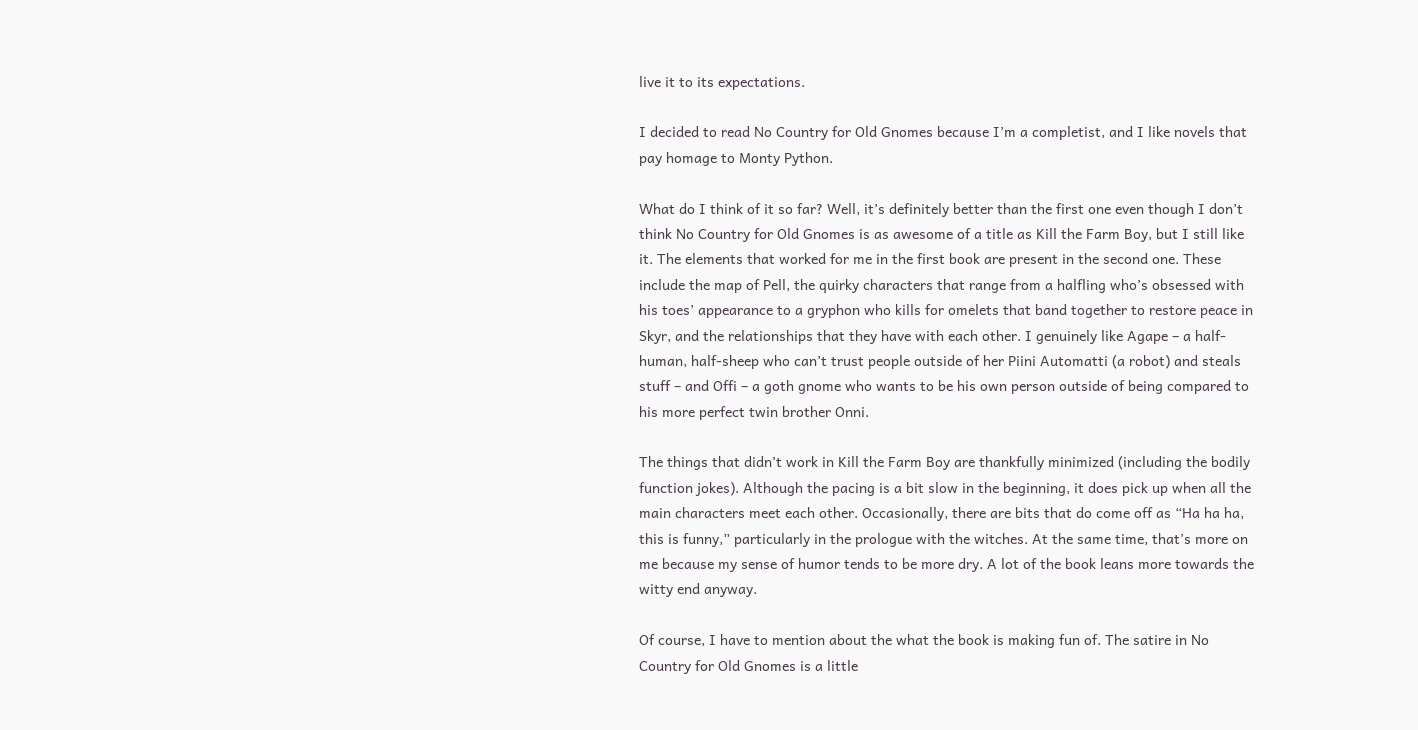live it to its expectations.

I decided to read No Country for Old Gnomes because I’m a completist, and I like novels that pay homage to Monty Python.

What do I think of it so far? Well, it’s definitely better than the first one even though I don’t think No Country for Old Gnomes is as awesome of a title as Kill the Farm Boy, but I still like it. The elements that worked for me in the first book are present in the second one. These include the map of Pell, the quirky characters that range from a halfling who’s obsessed with his toes’ appearance to a gryphon who kills for omelets that band together to restore peace in Skyr, and the relationships that they have with each other. I genuinely like Agape – a half-human, half-sheep who can’t trust people outside of her Piini Automatti (a robot) and steals stuff – and Offi – a goth gnome who wants to be his own person outside of being compared to his more perfect twin brother Onni.

The things that didn’t work in Kill the Farm Boy are thankfully minimized (including the bodily function jokes). Although the pacing is a bit slow in the beginning, it does pick up when all the main characters meet each other. Occasionally, there are bits that do come off as “Ha ha ha, this is funny,” particularly in the prologue with the witches. At the same time, that’s more on me because my sense of humor tends to be more dry. A lot of the book leans more towards the witty end anyway.

Of course, I have to mention about the what the book is making fun of. The satire in No Country for Old Gnomes is a little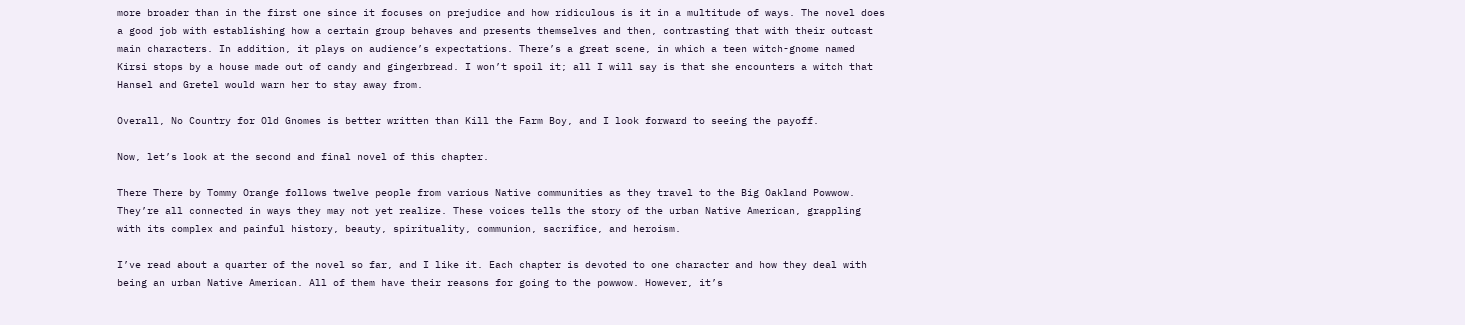more broader than in the first one since it focuses on prejudice and how ridiculous is it in a multitude of ways. The novel does a good job with establishing how a certain group behaves and presents themselves and then, contrasting that with their outcast main characters. In addition, it plays on audience’s expectations. There’s a great scene, in which a teen witch-gnome named Kirsi stops by a house made out of candy and gingerbread. I won’t spoil it; all I will say is that she encounters a witch that Hansel and Gretel would warn her to stay away from.

Overall, No Country for Old Gnomes is better written than Kill the Farm Boy, and I look forward to seeing the payoff.

Now, let’s look at the second and final novel of this chapter.

There There by Tommy Orange follows twelve people from various Native communities as they travel to the Big Oakland Powwow. They’re all connected in ways they may not yet realize. These voices tells the story of the urban Native American, grappling with its complex and painful history, beauty, spirituality, communion, sacrifice, and heroism.

I’ve read about a quarter of the novel so far, and I like it. Each chapter is devoted to one character and how they deal with being an urban Native American. All of them have their reasons for going to the powwow. However, it’s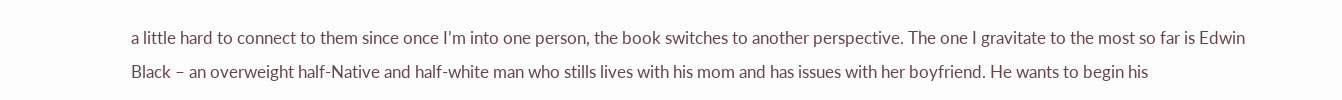a little hard to connect to them since once I’m into one person, the book switches to another perspective. The one I gravitate to the most so far is Edwin Black – an overweight half-Native and half-white man who stills lives with his mom and has issues with her boyfriend. He wants to begin his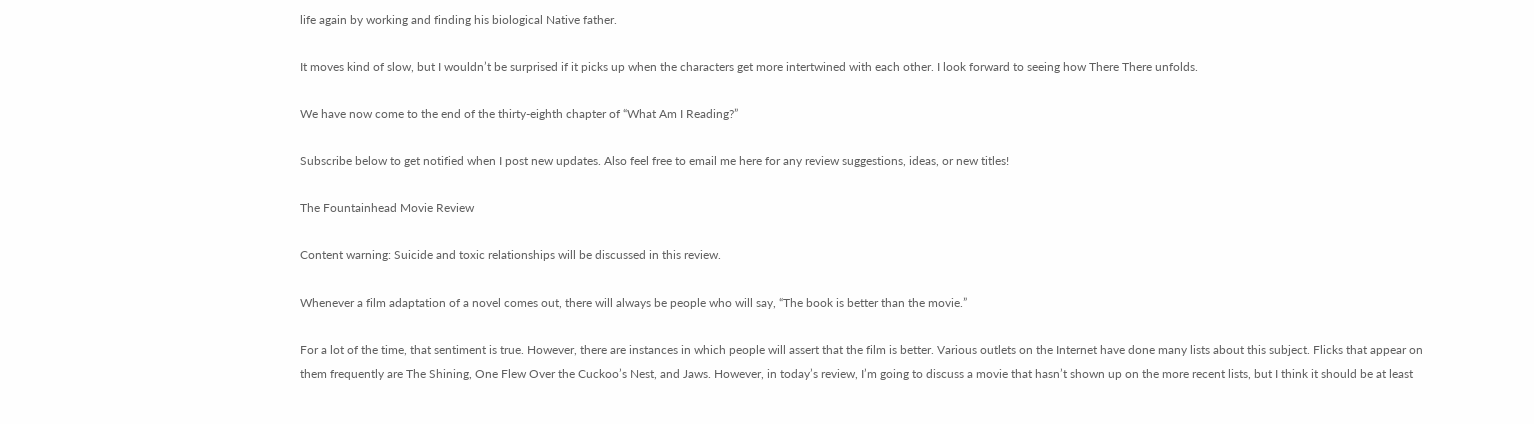life again by working and finding his biological Native father.

It moves kind of slow, but I wouldn’t be surprised if it picks up when the characters get more intertwined with each other. I look forward to seeing how There There unfolds.

We have now come to the end of the thirty-eighth chapter of “What Am I Reading?”

Subscribe below to get notified when I post new updates. Also feel free to email me here for any review suggestions, ideas, or new titles!

The Fountainhead Movie Review

Content warning: Suicide and toxic relationships will be discussed in this review.

Whenever a film adaptation of a novel comes out, there will always be people who will say, “The book is better than the movie.”

For a lot of the time, that sentiment is true. However, there are instances in which people will assert that the film is better. Various outlets on the Internet have done many lists about this subject. Flicks that appear on them frequently are The Shining, One Flew Over the Cuckoo’s Nest, and Jaws. However, in today’s review, I’m going to discuss a movie that hasn’t shown up on the more recent lists, but I think it should be at least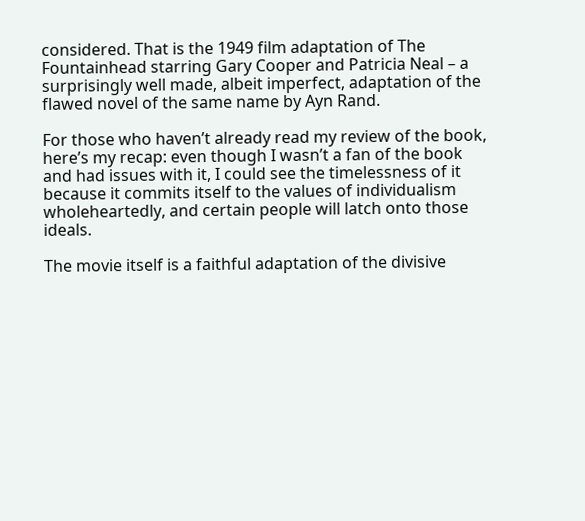considered. That is the 1949 film adaptation of The Fountainhead starring Gary Cooper and Patricia Neal – a surprisingly well made, albeit imperfect, adaptation of the flawed novel of the same name by Ayn Rand.

For those who haven’t already read my review of the book, here’s my recap: even though I wasn’t a fan of the book and had issues with it, I could see the timelessness of it because it commits itself to the values of individualism wholeheartedly, and certain people will latch onto those ideals.

The movie itself is a faithful adaptation of the divisive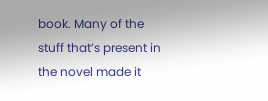book. Many of the stuff that’s present in the novel made it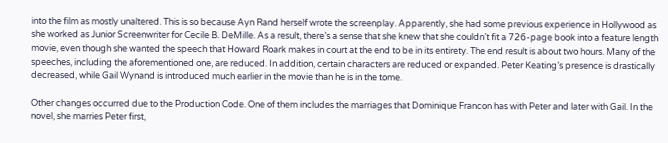into the film as mostly unaltered. This is so because Ayn Rand herself wrote the screenplay. Apparently, she had some previous experience in Hollywood as she worked as Junior Screenwriter for Cecile B. DeMille. As a result, there’s a sense that she knew that she couldn’t fit a 726-page book into a feature length movie, even though she wanted the speech that Howard Roark makes in court at the end to be in its entirety. The end result is about two hours. Many of the speeches, including the aforementioned one, are reduced. In addition, certain characters are reduced or expanded. Peter Keating’s presence is drastically decreased, while Gail Wynand is introduced much earlier in the movie than he is in the tome.

Other changes occurred due to the Production Code. One of them includes the marriages that Dominique Francon has with Peter and later with Gail. In the novel, she marries Peter first,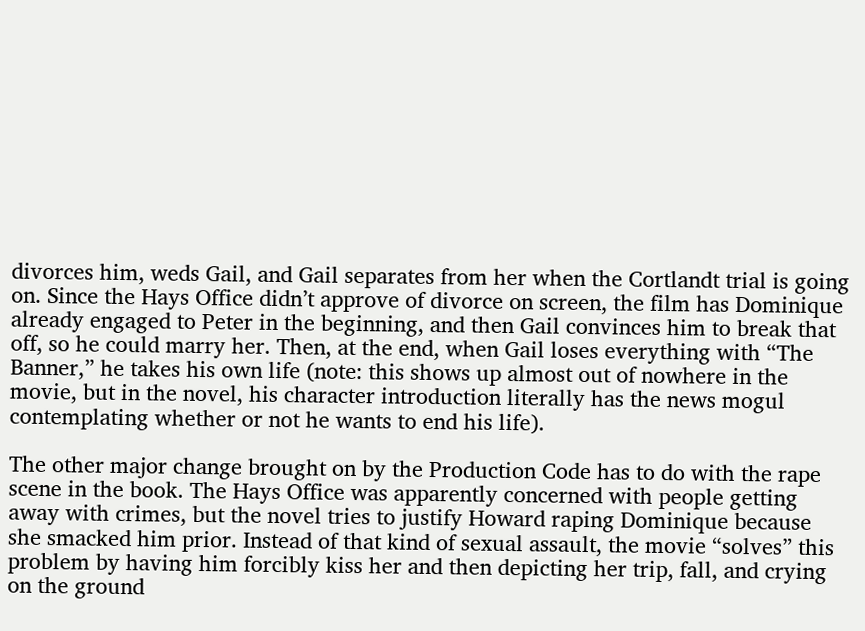divorces him, weds Gail, and Gail separates from her when the Cortlandt trial is going on. Since the Hays Office didn’t approve of divorce on screen, the film has Dominique already engaged to Peter in the beginning, and then Gail convinces him to break that off, so he could marry her. Then, at the end, when Gail loses everything with “The Banner,” he takes his own life (note: this shows up almost out of nowhere in the movie, but in the novel, his character introduction literally has the news mogul contemplating whether or not he wants to end his life).

The other major change brought on by the Production Code has to do with the rape scene in the book. The Hays Office was apparently concerned with people getting away with crimes, but the novel tries to justify Howard raping Dominique because she smacked him prior. Instead of that kind of sexual assault, the movie “solves” this problem by having him forcibly kiss her and then depicting her trip, fall, and crying on the ground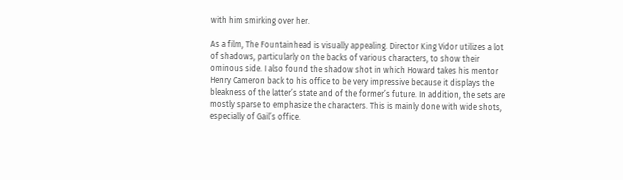with him smirking over her.

As a film, The Fountainhead is visually appealing. Director King Vidor utilizes a lot of shadows, particularly on the backs of various characters, to show their ominous side. I also found the shadow shot in which Howard takes his mentor Henry Cameron back to his office to be very impressive because it displays the bleakness of the latter’s state and of the former’s future. In addition, the sets are mostly sparse to emphasize the characters. This is mainly done with wide shots, especially of Gail’s office.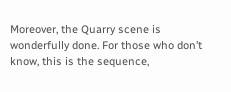Moreover, the Quarry scene is wonderfully done. For those who don’t know, this is the sequence,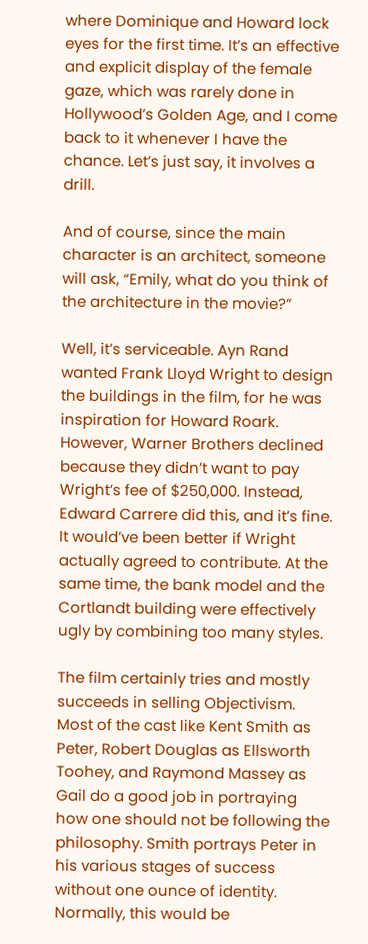where Dominique and Howard lock eyes for the first time. It’s an effective and explicit display of the female gaze, which was rarely done in Hollywood’s Golden Age, and I come back to it whenever I have the chance. Let’s just say, it involves a drill.

And of course, since the main character is an architect, someone will ask, “Emily, what do you think of the architecture in the movie?”

Well, it’s serviceable. Ayn Rand wanted Frank Lloyd Wright to design the buildings in the film, for he was inspiration for Howard Roark. However, Warner Brothers declined because they didn’t want to pay Wright’s fee of $250,000. Instead, Edward Carrere did this, and it’s fine. It would’ve been better if Wright actually agreed to contribute. At the same time, the bank model and the Cortlandt building were effectively ugly by combining too many styles.

The film certainly tries and mostly succeeds in selling Objectivism. Most of the cast like Kent Smith as Peter, Robert Douglas as Ellsworth Toohey, and Raymond Massey as Gail do a good job in portraying how one should not be following the philosophy. Smith portrays Peter in his various stages of success without one ounce of identity. Normally, this would be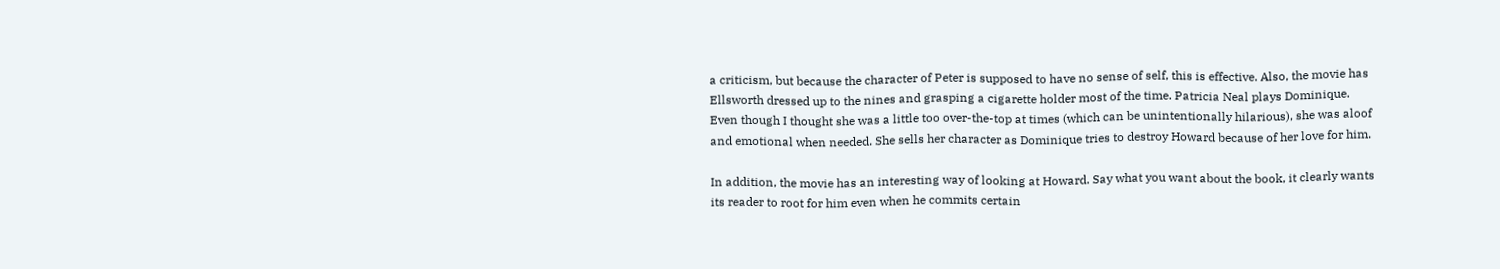a criticism, but because the character of Peter is supposed to have no sense of self, this is effective. Also, the movie has Ellsworth dressed up to the nines and grasping a cigarette holder most of the time. Patricia Neal plays Dominique. Even though I thought she was a little too over-the-top at times (which can be unintentionally hilarious), she was aloof and emotional when needed. She sells her character as Dominique tries to destroy Howard because of her love for him.

In addition, the movie has an interesting way of looking at Howard. Say what you want about the book, it clearly wants its reader to root for him even when he commits certain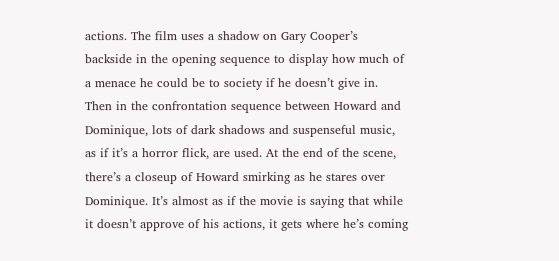actions. The film uses a shadow on Gary Cooper’s backside in the opening sequence to display how much of a menace he could be to society if he doesn’t give in. Then in the confrontation sequence between Howard and Dominique, lots of dark shadows and suspenseful music, as if it’s a horror flick, are used. At the end of the scene, there’s a closeup of Howard smirking as he stares over Dominique. It’s almost as if the movie is saying that while it doesn’t approve of his actions, it gets where he’s coming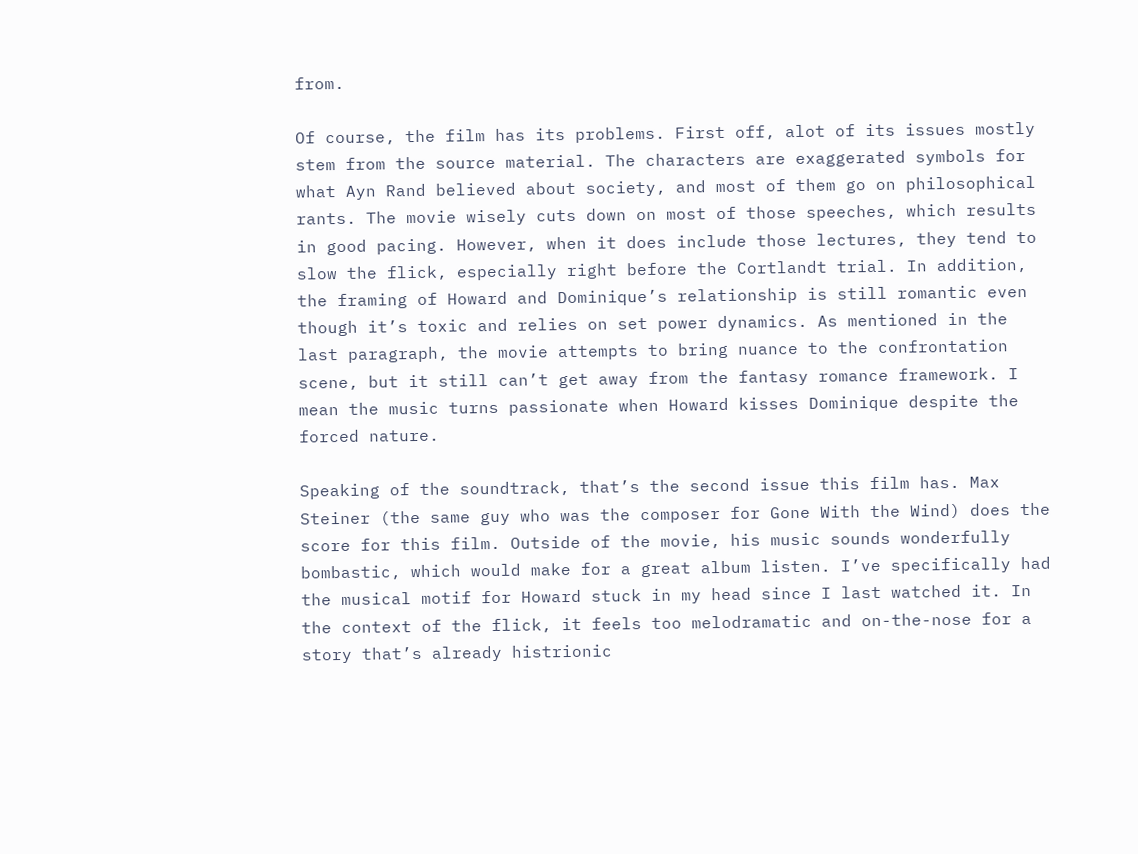from.

Of course, the film has its problems. First off, alot of its issues mostly stem from the source material. The characters are exaggerated symbols for what Ayn Rand believed about society, and most of them go on philosophical rants. The movie wisely cuts down on most of those speeches, which results in good pacing. However, when it does include those lectures, they tend to slow the flick, especially right before the Cortlandt trial. In addition, the framing of Howard and Dominique’s relationship is still romantic even though it’s toxic and relies on set power dynamics. As mentioned in the last paragraph, the movie attempts to bring nuance to the confrontation scene, but it still can’t get away from the fantasy romance framework. I mean the music turns passionate when Howard kisses Dominique despite the forced nature.

Speaking of the soundtrack, that’s the second issue this film has. Max Steiner (the same guy who was the composer for Gone With the Wind) does the score for this film. Outside of the movie, his music sounds wonderfully bombastic, which would make for a great album listen. I’ve specifically had the musical motif for Howard stuck in my head since I last watched it. In the context of the flick, it feels too melodramatic and on-the-nose for a story that’s already histrionic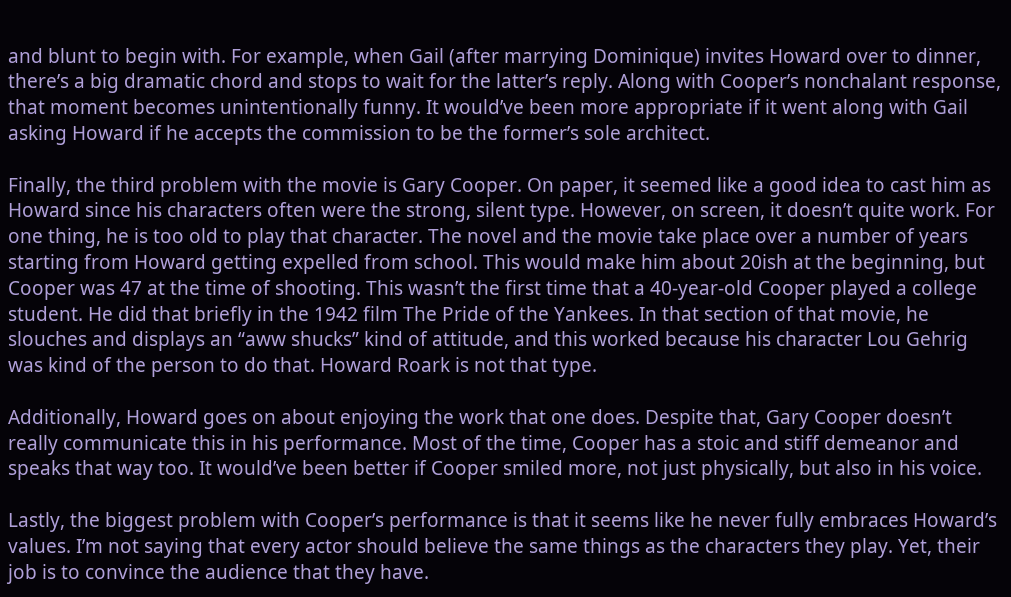and blunt to begin with. For example, when Gail (after marrying Dominique) invites Howard over to dinner, there’s a big dramatic chord and stops to wait for the latter’s reply. Along with Cooper’s nonchalant response, that moment becomes unintentionally funny. It would’ve been more appropriate if it went along with Gail asking Howard if he accepts the commission to be the former’s sole architect.

Finally, the third problem with the movie is Gary Cooper. On paper, it seemed like a good idea to cast him as Howard since his characters often were the strong, silent type. However, on screen, it doesn’t quite work. For one thing, he is too old to play that character. The novel and the movie take place over a number of years starting from Howard getting expelled from school. This would make him about 20ish at the beginning, but Cooper was 47 at the time of shooting. This wasn’t the first time that a 40-year-old Cooper played a college student. He did that briefly in the 1942 film The Pride of the Yankees. In that section of that movie, he slouches and displays an “aww shucks” kind of attitude, and this worked because his character Lou Gehrig was kind of the person to do that. Howard Roark is not that type.

Additionally, Howard goes on about enjoying the work that one does. Despite that, Gary Cooper doesn’t really communicate this in his performance. Most of the time, Cooper has a stoic and stiff demeanor and speaks that way too. It would’ve been better if Cooper smiled more, not just physically, but also in his voice.

Lastly, the biggest problem with Cooper’s performance is that it seems like he never fully embraces Howard’s values. I’m not saying that every actor should believe the same things as the characters they play. Yet, their job is to convince the audience that they have.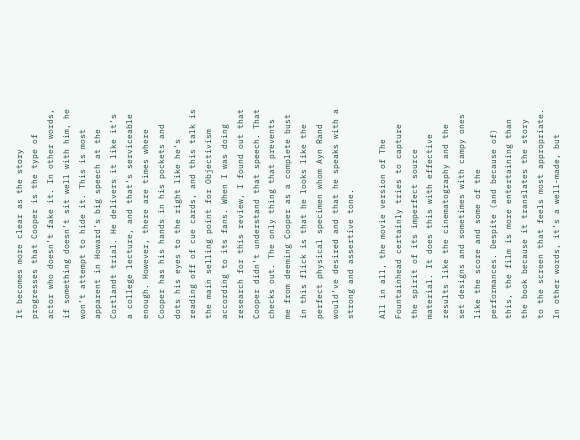It becomes more clear as the story progresses that Cooper is the type of actor who doesn’t fake it. In other words, if something doesn’t sit well with him, he won’t attempt to hide it. This is most apparent in Howard’s big speech at the Cortlandt trial. He delivers it like it’s a college lecture, and that’s serviceable enough. However, there are times where Cooper has his hands in his pockets and dots his eyes to the right like he’s reading off of cue cards, and this talk is the main selling point for Objectivism according to its fans. When I was doing research for this review, I found out that Cooper didn’t understand that speech. That checks out. The only thing that prevents me from deeming Cooper as a complete bust in this flick is that he looks like the perfect physical specimen whom Ayn Rand would’ve desired and that he speaks with a strong and assertive tone.

All in all, the movie version of The Fountainhead certainly tries to capture the spirit of its imperfect source material. It does this with effective results like the cinematography and the set designs and sometimes with campy ones like the score and some of the performances. Despite (and because of) this, the film is more entertaining than the book because it translates the story to the screen that feels most appropriate. In other words, it’s a well-made, but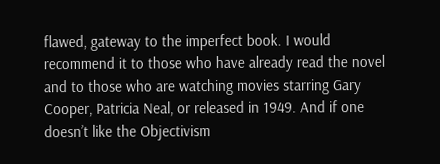flawed, gateway to the imperfect book. I would recommend it to those who have already read the novel and to those who are watching movies starring Gary Cooper, Patricia Neal, or released in 1949. And if one doesn’t like the Objectivism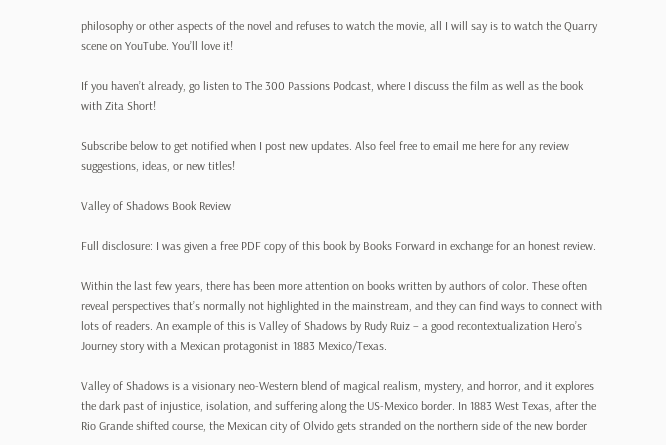philosophy or other aspects of the novel and refuses to watch the movie, all I will say is to watch the Quarry scene on YouTube. You’ll love it!

If you haven’t already, go listen to The 300 Passions Podcast, where I discuss the film as well as the book with Zita Short!

Subscribe below to get notified when I post new updates. Also feel free to email me here for any review suggestions, ideas, or new titles!

Valley of Shadows Book Review

Full disclosure: I was given a free PDF copy of this book by Books Forward in exchange for an honest review.

Within the last few years, there has been more attention on books written by authors of color. These often reveal perspectives that’s normally not highlighted in the mainstream, and they can find ways to connect with lots of readers. An example of this is Valley of Shadows by Rudy Ruiz – a good recontextualization Hero’s Journey story with a Mexican protagonist in 1883 Mexico/Texas.

Valley of Shadows is a visionary neo-Western blend of magical realism, mystery, and horror, and it explores the dark past of injustice, isolation, and suffering along the US-Mexico border. In 1883 West Texas, after the Rio Grande shifted course, the Mexican city of Olvido gets stranded on the northern side of the new border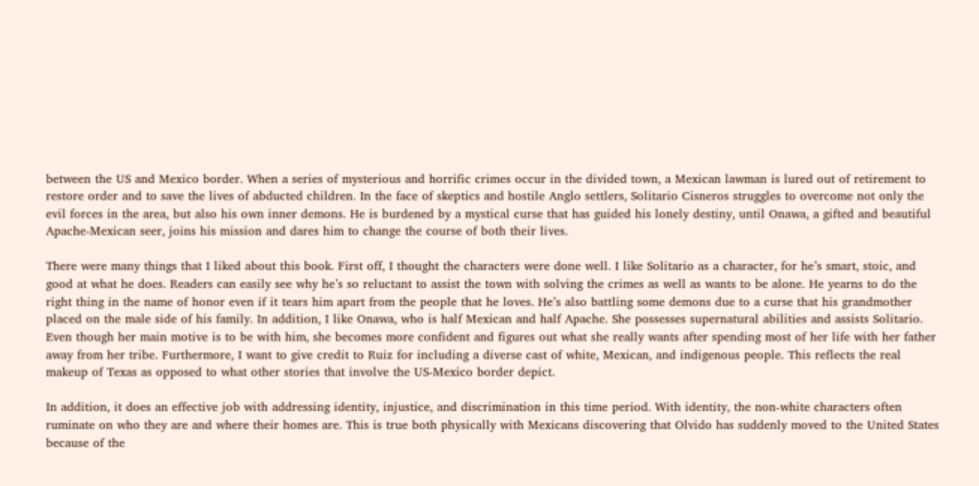between the US and Mexico border. When a series of mysterious and horrific crimes occur in the divided town, a Mexican lawman is lured out of retirement to restore order and to save the lives of abducted children. In the face of skeptics and hostile Anglo settlers, Solitario Cisneros struggles to overcome not only the evil forces in the area, but also his own inner demons. He is burdened by a mystical curse that has guided his lonely destiny, until Onawa, a gifted and beautiful Apache-Mexican seer, joins his mission and dares him to change the course of both their lives.

There were many things that I liked about this book. First off, I thought the characters were done well. I like Solitario as a character, for he’s smart, stoic, and good at what he does. Readers can easily see why he’s so reluctant to assist the town with solving the crimes as well as wants to be alone. He yearns to do the right thing in the name of honor even if it tears him apart from the people that he loves. He’s also battling some demons due to a curse that his grandmother placed on the male side of his family. In addition, I like Onawa, who is half Mexican and half Apache. She possesses supernatural abilities and assists Solitario. Even though her main motive is to be with him, she becomes more confident and figures out what she really wants after spending most of her life with her father away from her tribe. Furthermore, I want to give credit to Ruiz for including a diverse cast of white, Mexican, and indigenous people. This reflects the real makeup of Texas as opposed to what other stories that involve the US-Mexico border depict.

In addition, it does an effective job with addressing identity, injustice, and discrimination in this time period. With identity, the non-white characters often ruminate on who they are and where their homes are. This is true both physically with Mexicans discovering that Olvido has suddenly moved to the United States because of the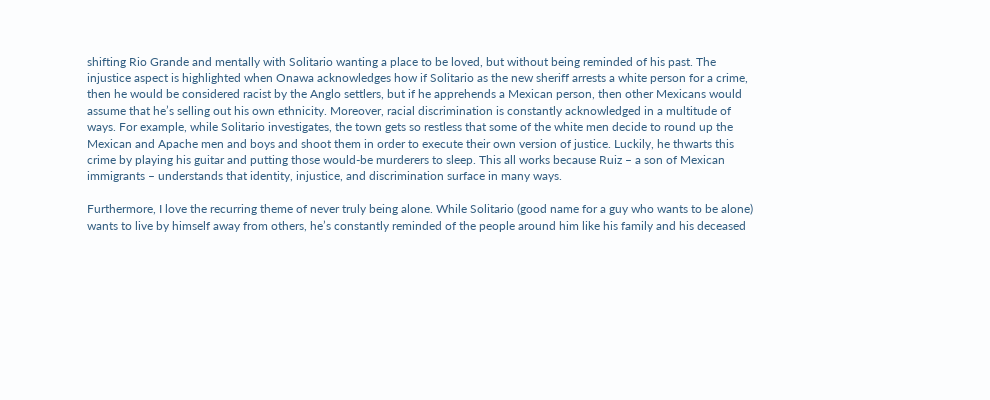shifting Rio Grande and mentally with Solitario wanting a place to be loved, but without being reminded of his past. The injustice aspect is highlighted when Onawa acknowledges how if Solitario as the new sheriff arrests a white person for a crime, then he would be considered racist by the Anglo settlers, but if he apprehends a Mexican person, then other Mexicans would assume that he’s selling out his own ethnicity. Moreover, racial discrimination is constantly acknowledged in a multitude of ways. For example, while Solitario investigates, the town gets so restless that some of the white men decide to round up the Mexican and Apache men and boys and shoot them in order to execute their own version of justice. Luckily, he thwarts this crime by playing his guitar and putting those would-be murderers to sleep. This all works because Ruiz – a son of Mexican immigrants – understands that identity, injustice, and discrimination surface in many ways.

Furthermore, I love the recurring theme of never truly being alone. While Solitario (good name for a guy who wants to be alone) wants to live by himself away from others, he’s constantly reminded of the people around him like his family and his deceased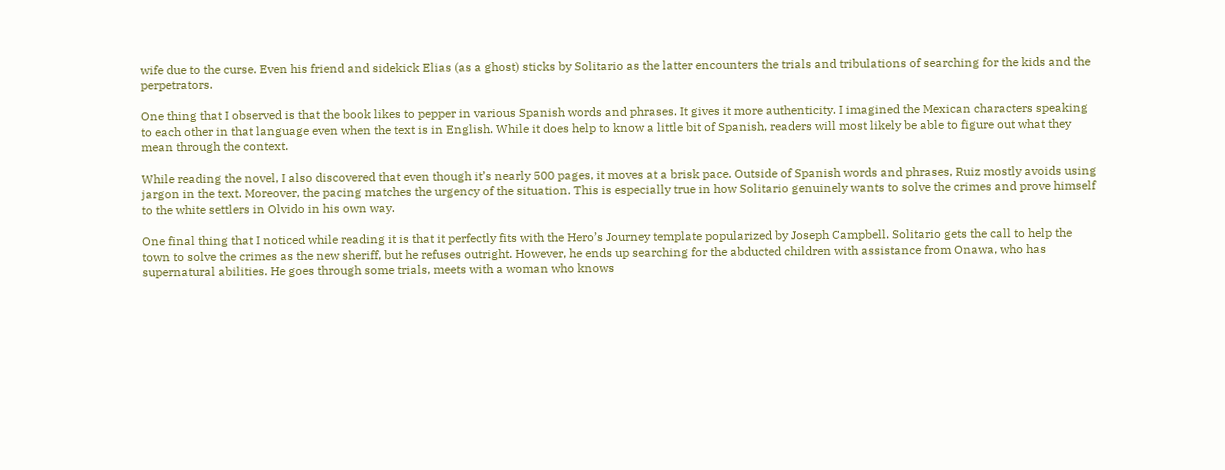wife due to the curse. Even his friend and sidekick Elias (as a ghost) sticks by Solitario as the latter encounters the trials and tribulations of searching for the kids and the perpetrators.

One thing that I observed is that the book likes to pepper in various Spanish words and phrases. It gives it more authenticity. I imagined the Mexican characters speaking to each other in that language even when the text is in English. While it does help to know a little bit of Spanish, readers will most likely be able to figure out what they mean through the context.

While reading the novel, I also discovered that even though it’s nearly 500 pages, it moves at a brisk pace. Outside of Spanish words and phrases, Ruiz mostly avoids using jargon in the text. Moreover, the pacing matches the urgency of the situation. This is especially true in how Solitario genuinely wants to solve the crimes and prove himself to the white settlers in Olvido in his own way.

One final thing that I noticed while reading it is that it perfectly fits with the Hero’s Journey template popularized by Joseph Campbell. Solitario gets the call to help the town to solve the crimes as the new sheriff, but he refuses outright. However, he ends up searching for the abducted children with assistance from Onawa, who has supernatural abilities. He goes through some trials, meets with a woman who knows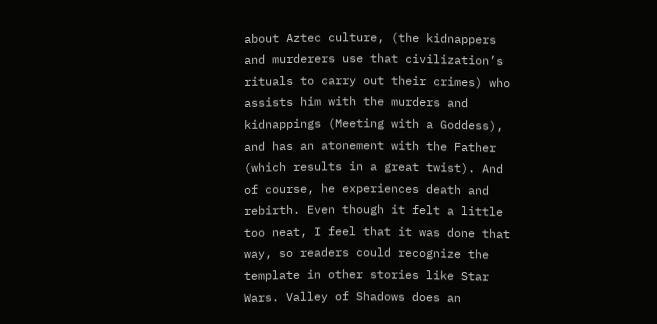about Aztec culture, (the kidnappers and murderers use that civilization’s rituals to carry out their crimes) who assists him with the murders and kidnappings (Meeting with a Goddess), and has an atonement with the Father (which results in a great twist). And of course, he experiences death and rebirth. Even though it felt a little too neat, I feel that it was done that way, so readers could recognize the template in other stories like Star Wars. Valley of Shadows does an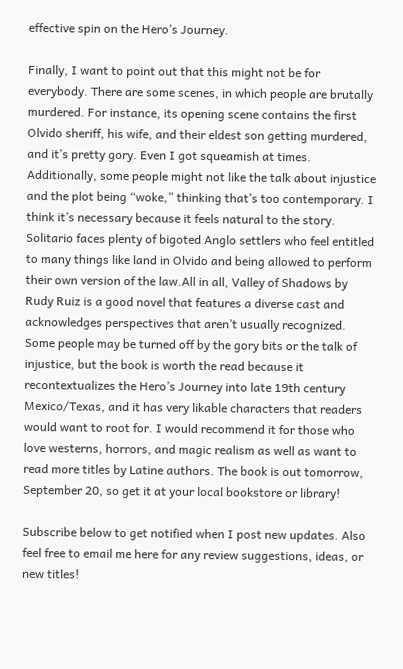effective spin on the Hero’s Journey.

Finally, I want to point out that this might not be for everybody. There are some scenes, in which people are brutally murdered. For instance, its opening scene contains the first Olvido sheriff, his wife, and their eldest son getting murdered, and it’s pretty gory. Even I got squeamish at times. Additionally, some people might not like the talk about injustice and the plot being “woke,” thinking that’s too contemporary. I think it’s necessary because it feels natural to the story. Solitario faces plenty of bigoted Anglo settlers who feel entitled to many things like land in Olvido and being allowed to perform their own version of the law.All in all, Valley of Shadows by Rudy Ruiz is a good novel that features a diverse cast and acknowledges perspectives that aren’t usually recognized. Some people may be turned off by the gory bits or the talk of injustice, but the book is worth the read because it recontextualizes the Hero’s Journey into late 19th century Mexico/Texas, and it has very likable characters that readers would want to root for. I would recommend it for those who love westerns, horrors, and magic realism as well as want to read more titles by Latine authors. The book is out tomorrow, September 20, so get it at your local bookstore or library!

Subscribe below to get notified when I post new updates. Also feel free to email me here for any review suggestions, ideas, or new titles!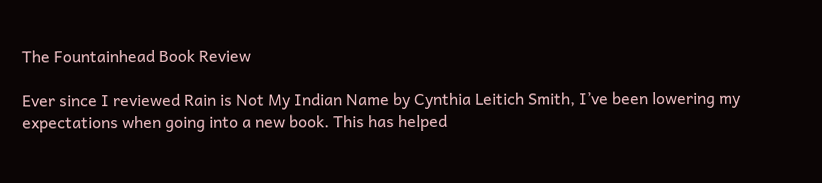The Fountainhead Book Review

Ever since I reviewed Rain is Not My Indian Name by Cynthia Leitich Smith, I’ve been lowering my expectations when going into a new book. This has helped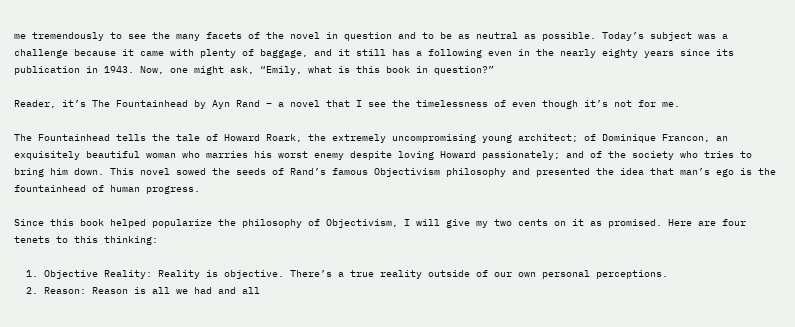me tremendously to see the many facets of the novel in question and to be as neutral as possible. Today’s subject was a challenge because it came with plenty of baggage, and it still has a following even in the nearly eighty years since its publication in 1943. Now, one might ask, “Emily, what is this book in question?”

Reader, it’s The Fountainhead by Ayn Rand – a novel that I see the timelessness of even though it’s not for me.

The Fountainhead tells the tale of Howard Roark, the extremely uncompromising young architect; of Dominique Francon, an exquisitely beautiful woman who marries his worst enemy despite loving Howard passionately; and of the society who tries to bring him down. This novel sowed the seeds of Rand’s famous Objectivism philosophy and presented the idea that man’s ego is the fountainhead of human progress.

Since this book helped popularize the philosophy of Objectivism, I will give my two cents on it as promised. Here are four tenets to this thinking:

  1. Objective Reality: Reality is objective. There’s a true reality outside of our own personal perceptions.
  2. Reason: Reason is all we had and all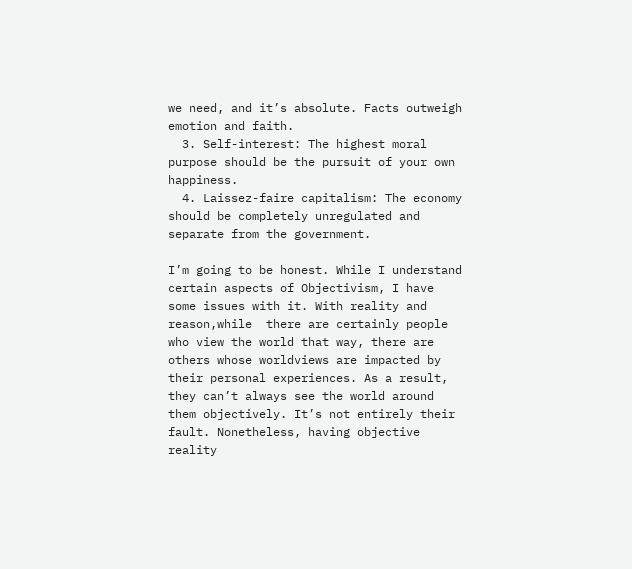we need, and it’s absolute. Facts outweigh emotion and faith.
  3. Self-interest: The highest moral purpose should be the pursuit of your own happiness.
  4. Laissez-faire capitalism: The economy should be completely unregulated and separate from the government.

I’m going to be honest. While I understand certain aspects of Objectivism, I have some issues with it. With reality and reason,while  there are certainly people who view the world that way, there are others whose worldviews are impacted by their personal experiences. As a result, they can’t always see the world around them objectively. It’s not entirely their fault. Nonetheless, having objective reality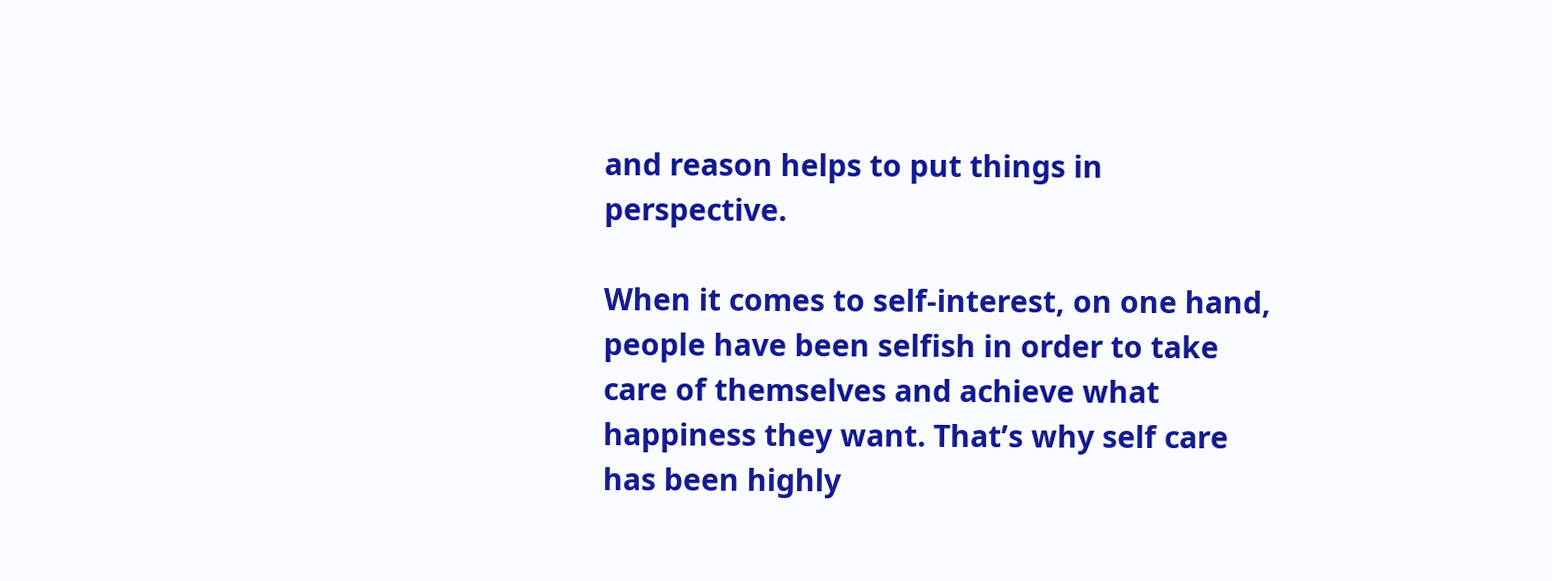and reason helps to put things in perspective.

When it comes to self-interest, on one hand, people have been selfish in order to take care of themselves and achieve what happiness they want. That’s why self care has been highly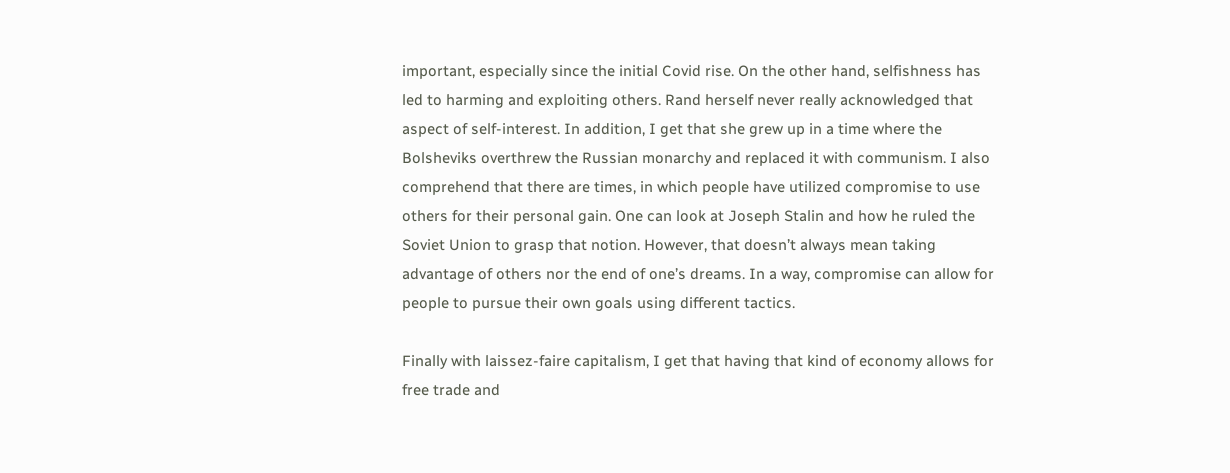important, especially since the initial Covid rise. On the other hand, selfishness has led to harming and exploiting others. Rand herself never really acknowledged that aspect of self-interest. In addition, I get that she grew up in a time where the Bolsheviks overthrew the Russian monarchy and replaced it with communism. I also comprehend that there are times, in which people have utilized compromise to use others for their personal gain. One can look at Joseph Stalin and how he ruled the Soviet Union to grasp that notion. However, that doesn’t always mean taking advantage of others nor the end of one’s dreams. In a way, compromise can allow for people to pursue their own goals using different tactics.

Finally with laissez-faire capitalism, I get that having that kind of economy allows for free trade and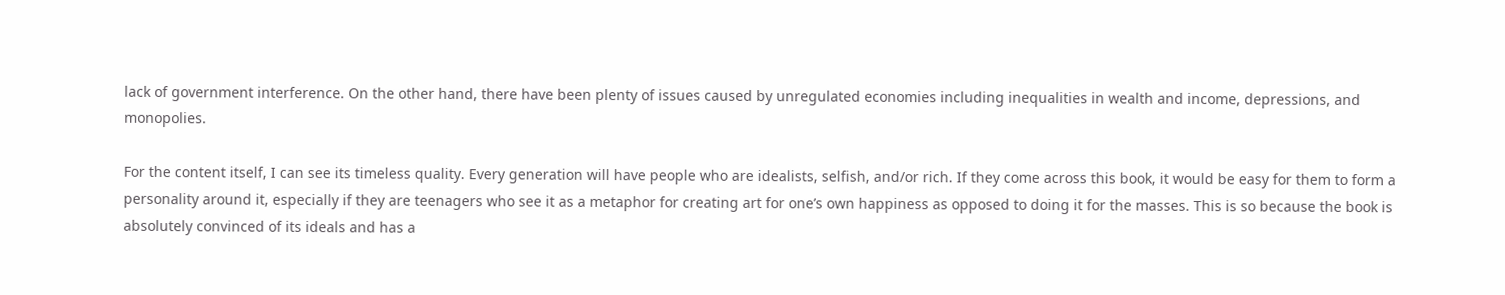lack of government interference. On the other hand, there have been plenty of issues caused by unregulated economies including inequalities in wealth and income, depressions, and monopolies.

For the content itself, I can see its timeless quality. Every generation will have people who are idealists, selfish, and/or rich. If they come across this book, it would be easy for them to form a personality around it, especially if they are teenagers who see it as a metaphor for creating art for one’s own happiness as opposed to doing it for the masses. This is so because the book is absolutely convinced of its ideals and has a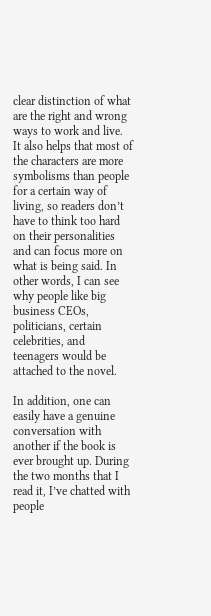clear distinction of what are the right and wrong ways to work and live. It also helps that most of the characters are more symbolisms than people for a certain way of living, so readers don’t have to think too hard on their personalities and can focus more on what is being said. In other words, I can see why people like big business CEOs, politicians, certain celebrities, and teenagers would be attached to the novel.

In addition, one can easily have a genuine conversation with another if the book is ever brought up. During the two months that I read it, I’ve chatted with people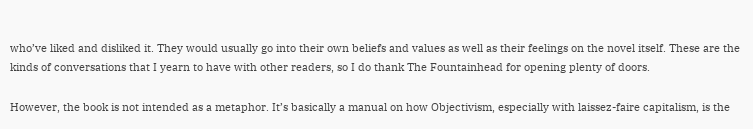who’ve liked and disliked it. They would usually go into their own beliefs and values as well as their feelings on the novel itself. These are the kinds of conversations that I yearn to have with other readers, so I do thank The Fountainhead for opening plenty of doors.

However, the book is not intended as a metaphor. It’s basically a manual on how Objectivism, especially with laissez-faire capitalism, is the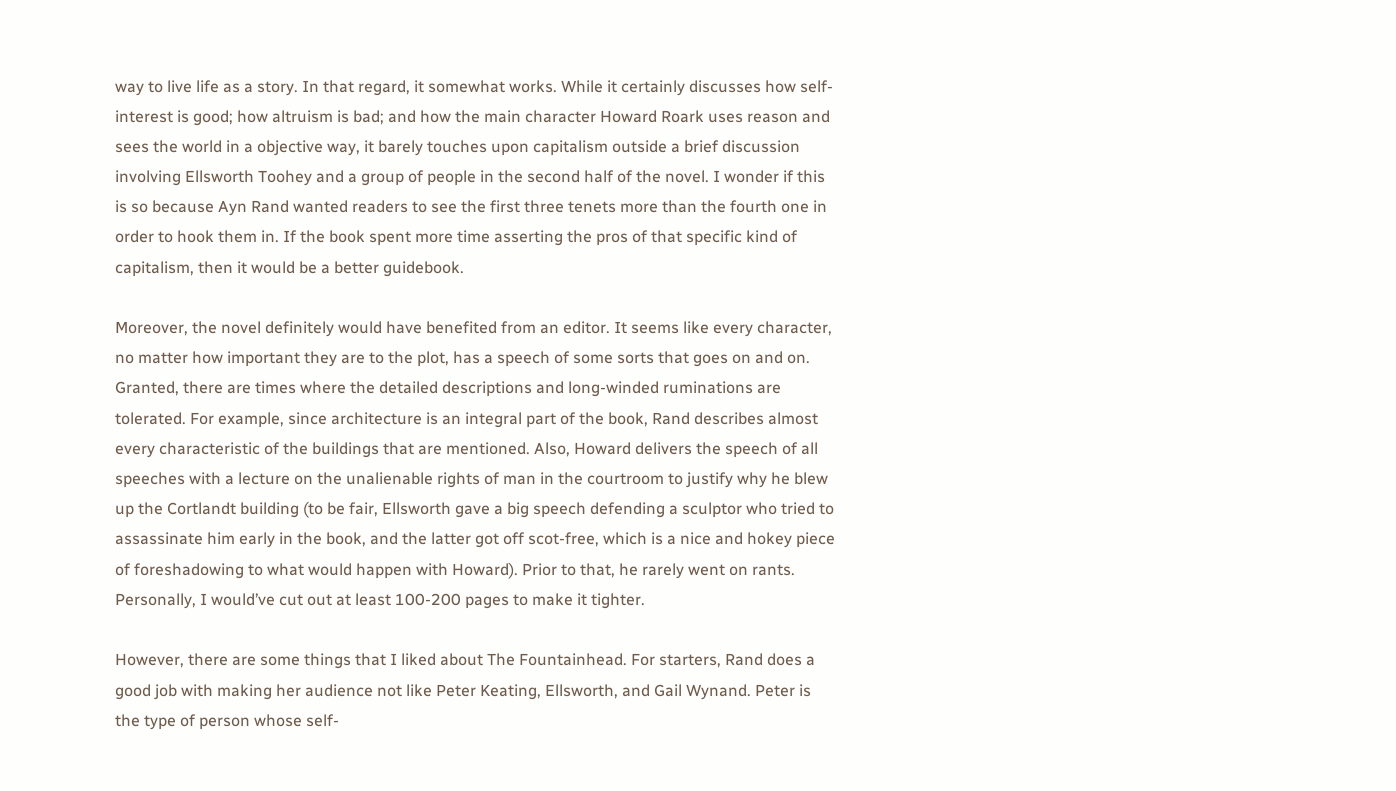way to live life as a story. In that regard, it somewhat works. While it certainly discusses how self-interest is good; how altruism is bad; and how the main character Howard Roark uses reason and sees the world in a objective way, it barely touches upon capitalism outside a brief discussion involving Ellsworth Toohey and a group of people in the second half of the novel. I wonder if this is so because Ayn Rand wanted readers to see the first three tenets more than the fourth one in order to hook them in. If the book spent more time asserting the pros of that specific kind of capitalism, then it would be a better guidebook.

Moreover, the novel definitely would have benefited from an editor. It seems like every character, no matter how important they are to the plot, has a speech of some sorts that goes on and on. Granted, there are times where the detailed descriptions and long-winded ruminations are tolerated. For example, since architecture is an integral part of the book, Rand describes almost every characteristic of the buildings that are mentioned. Also, Howard delivers the speech of all speeches with a lecture on the unalienable rights of man in the courtroom to justify why he blew up the Cortlandt building (to be fair, Ellsworth gave a big speech defending a sculptor who tried to assassinate him early in the book, and the latter got off scot-free, which is a nice and hokey piece of foreshadowing to what would happen with Howard). Prior to that, he rarely went on rants. Personally, I would’ve cut out at least 100-200 pages to make it tighter.

However, there are some things that I liked about The Fountainhead. For starters, Rand does a good job with making her audience not like Peter Keating, Ellsworth, and Gail Wynand. Peter is the type of person whose self-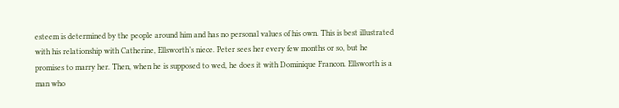esteem is determined by the people around him and has no personal values of his own. This is best illustrated with his relationship with Catherine, Ellsworth’s niece. Peter sees her every few months or so, but he promises to marry her. Then, when he is supposed to wed, he does it with Dominique Francon. Ellsworth is a man who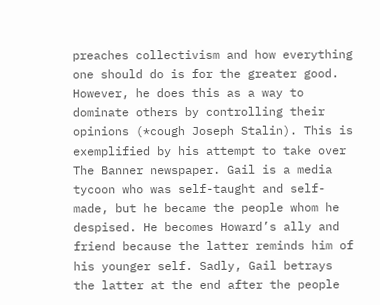preaches collectivism and how everything one should do is for the greater good. However, he does this as a way to dominate others by controlling their opinions (*cough Joseph Stalin). This is exemplified by his attempt to take over The Banner newspaper. Gail is a media tycoon who was self-taught and self-made, but he became the people whom he despised. He becomes Howard’s ally and friend because the latter reminds him of his younger self. Sadly, Gail betrays the latter at the end after the people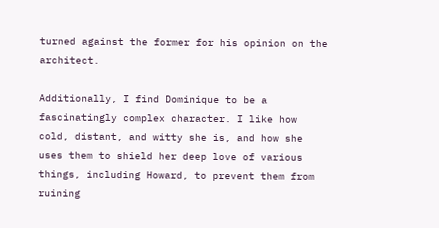turned against the former for his opinion on the architect.

Additionally, I find Dominique to be a fascinatingly complex character. I like how cold, distant, and witty she is, and how she uses them to shield her deep love of various things, including Howard, to prevent them from ruining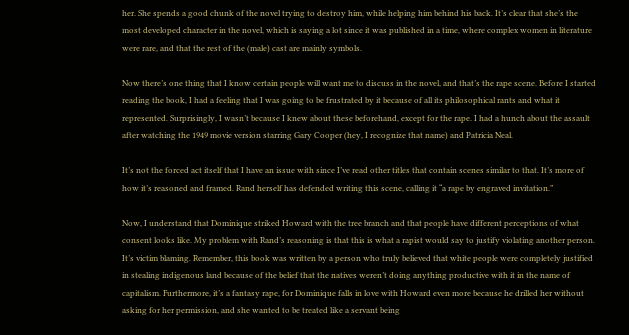her. She spends a good chunk of the novel trying to destroy him, while helping him behind his back. It’s clear that she’s the most developed character in the novel, which is saying a lot since it was published in a time, where complex women in literature were rare, and that the rest of the (male) cast are mainly symbols.

Now there’s one thing that I know certain people will want me to discuss in the novel, and that’s the rape scene. Before I started reading the book, I had a feeling that I was going to be frustrated by it because of all its philosophical rants and what it represented. Surprisingly, I wasn’t because I knew about these beforehand, except for the rape. I had a hunch about the assault after watching the 1949 movie version starring Gary Cooper (hey, I recognize that name) and Patricia Neal.

It’s not the forced act itself that I have an issue with since I’ve read other titles that contain scenes similar to that. It’s more of how it’s reasoned and framed. Rand herself has defended writing this scene, calling it “a rape by engraved invitation.”

Now, I understand that Dominique striked Howard with the tree branch and that people have different perceptions of what consent looks like. My problem with Rand’s reasoning is that this is what a rapist would say to justify violating another person. It’s victim blaming. Remember, this book was written by a person who truly believed that white people were completely justified in stealing indigenous land because of the belief that the natives weren’t doing anything productive with it in the name of capitalism. Furthermore, it’s a fantasy rape, for Dominique falls in love with Howard even more because he drilled her without asking for her permission, and she wanted to be treated like a servant being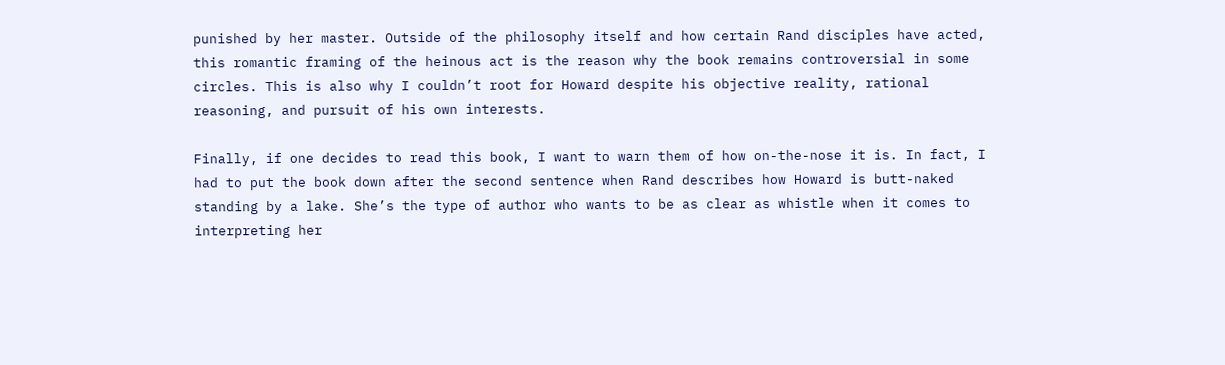punished by her master. Outside of the philosophy itself and how certain Rand disciples have acted, this romantic framing of the heinous act is the reason why the book remains controversial in some circles. This is also why I couldn’t root for Howard despite his objective reality, rational reasoning, and pursuit of his own interests.

Finally, if one decides to read this book, I want to warn them of how on-the-nose it is. In fact, I had to put the book down after the second sentence when Rand describes how Howard is butt-naked standing by a lake. She’s the type of author who wants to be as clear as whistle when it comes to interpreting her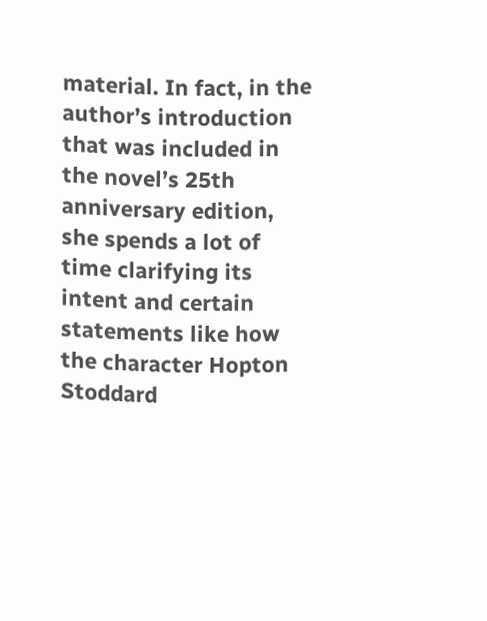material. In fact, in the author’s introduction that was included in the novel’s 25th anniversary edition, she spends a lot of time clarifying its intent and certain statements like how the character Hopton Stoddard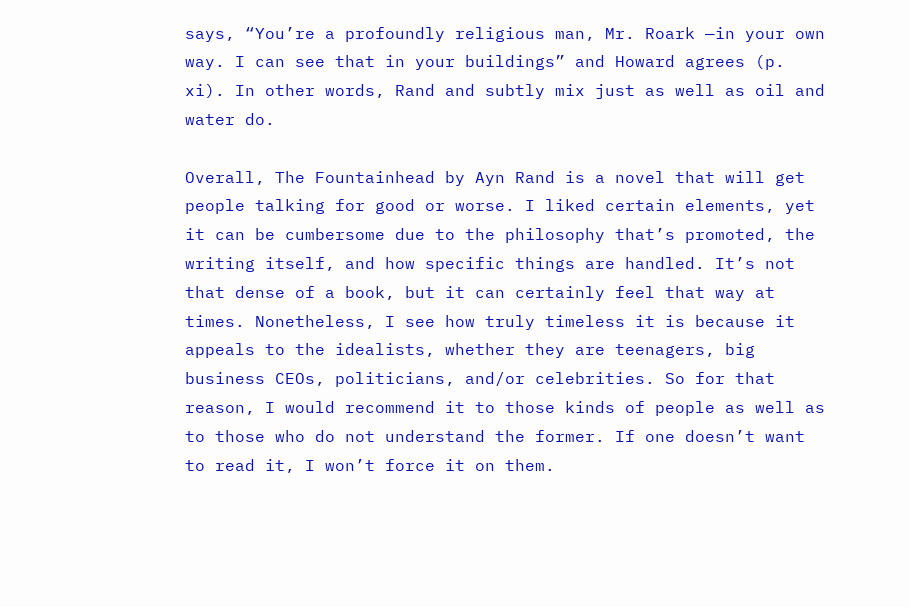says, “You’re a profoundly religious man, Mr. Roark —in your own way. I can see that in your buildings” and Howard agrees (p. xi). In other words, Rand and subtly mix just as well as oil and water do.

Overall, The Fountainhead by Ayn Rand is a novel that will get people talking for good or worse. I liked certain elements, yet it can be cumbersome due to the philosophy that’s promoted, the writing itself, and how specific things are handled. It’s not that dense of a book, but it can certainly feel that way at times. Nonetheless, I see how truly timeless it is because it appeals to the idealists, whether they are teenagers, big business CEOs, politicians, and/or celebrities. So for that reason, I would recommend it to those kinds of people as well as to those who do not understand the former. If one doesn’t want to read it, I won’t force it on them.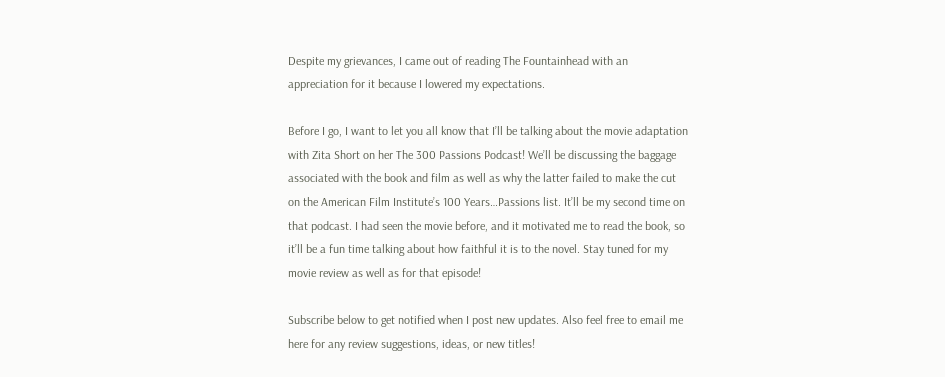Despite my grievances, I came out of reading The Fountainhead with an appreciation for it because I lowered my expectations.

Before I go, I want to let you all know that I’ll be talking about the movie adaptation with Zita Short on her The 300 Passions Podcast! We’ll be discussing the baggage associated with the book and film as well as why the latter failed to make the cut on the American Film Institute’s 100 Years…Passions list. It’ll be my second time on that podcast. I had seen the movie before, and it motivated me to read the book, so it’ll be a fun time talking about how faithful it is to the novel. Stay tuned for my movie review as well as for that episode!

Subscribe below to get notified when I post new updates. Also feel free to email me here for any review suggestions, ideas, or new titles!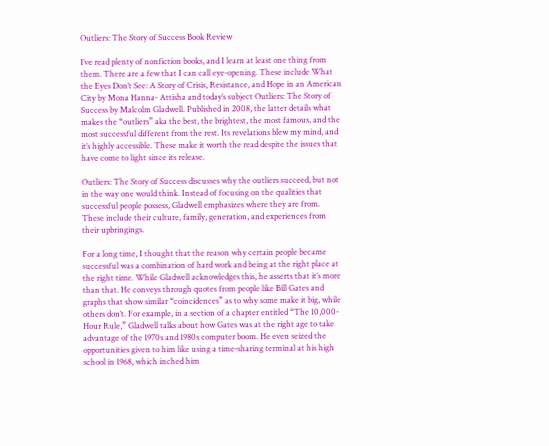Outliers: The Story of Success Book Review

I’ve read plenty of nonfiction books, and I learn at least one thing from them. There are a few that I can call eye-opening. These include What the Eyes Don’t See: A Story of Crisis, Resistance, and Hope in an American City by Mona Hanna- Attisha and today’s subject Outliers: The Story of Success by Malcolm Gladwell. Published in 2008, the latter details what makes the “outliers” aka the best, the brightest, the most famous, and the most successful different from the rest. Its revelations blew my mind, and it’s highly accessible. These make it worth the read despite the issues that have come to light since its release.

Outliers: The Story of Success discusses why the outliers succeed, but not in the way one would think. Instead of focusing on the qualities that successful people possess, Gladwell emphasizes where they are from. These include their culture, family, generation, and experiences from their upbringings.

For a long time, I thought that the reason why certain people became successful was a combination of hard work and being at the right place at the right time. While Gladwell acknowledges this, he asserts that it’s more than that. He conveys through quotes from people like Bill Gates and graphs that show similar “coincidences” as to why some make it big, while others don’t. For example, in a section of a chapter entitled “The 10,000-Hour Rule,” Gladwell talks about how Gates was at the right age to take advantage of the 1970s and 1980s computer boom. He even seized the opportunities given to him like using a time-sharing terminal at his high school in 1968, which inched him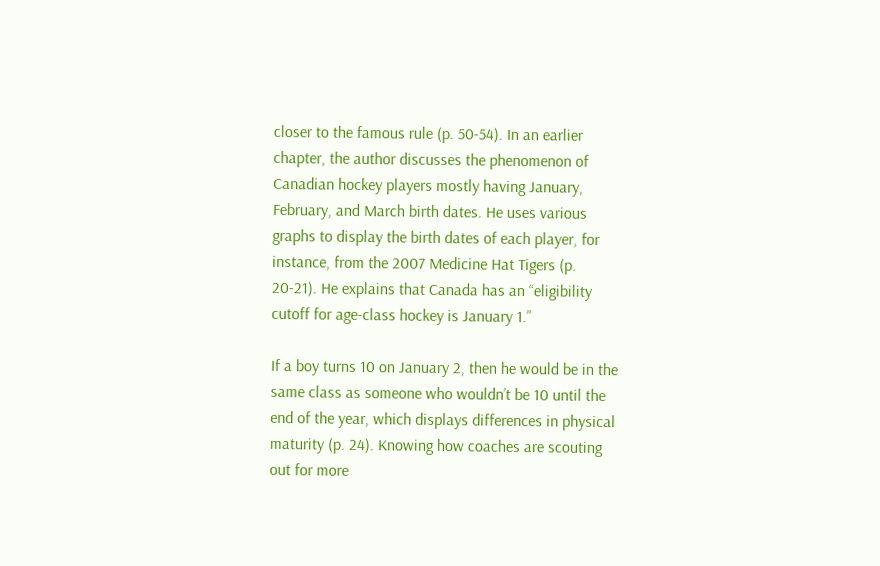closer to the famous rule (p. 50-54). In an earlier chapter, the author discusses the phenomenon of Canadian hockey players mostly having January, February, and March birth dates. He uses various graphs to display the birth dates of each player, for instance, from the 2007 Medicine Hat Tigers (p. 20-21). He explains that Canada has an “eligibility cutoff for age-class hockey is January 1.”

If a boy turns 10 on January 2, then he would be in the same class as someone who wouldn’t be 10 until the end of the year, which displays differences in physical maturity (p. 24). Knowing how coaches are scouting out for more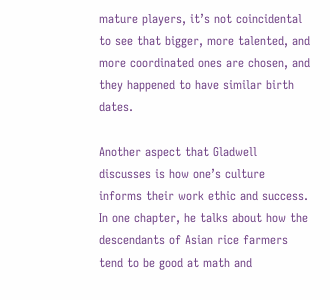mature players, it’s not coincidental to see that bigger, more talented, and more coordinated ones are chosen, and they happened to have similar birth dates.

Another aspect that Gladwell discusses is how one’s culture informs their work ethic and success. In one chapter, he talks about how the descendants of Asian rice farmers tend to be good at math and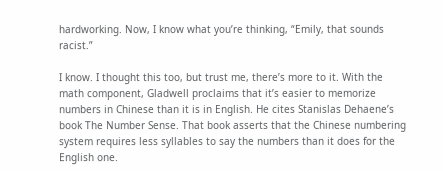hardworking. Now, I know what you’re thinking, “Emily, that sounds racist.”

I know. I thought this too, but trust me, there’s more to it. With the math component, Gladwell proclaims that it’s easier to memorize numbers in Chinese than it is in English. He cites Stanislas Dehaene’s book The Number Sense. That book asserts that the Chinese numbering system requires less syllables to say the numbers than it does for the English one.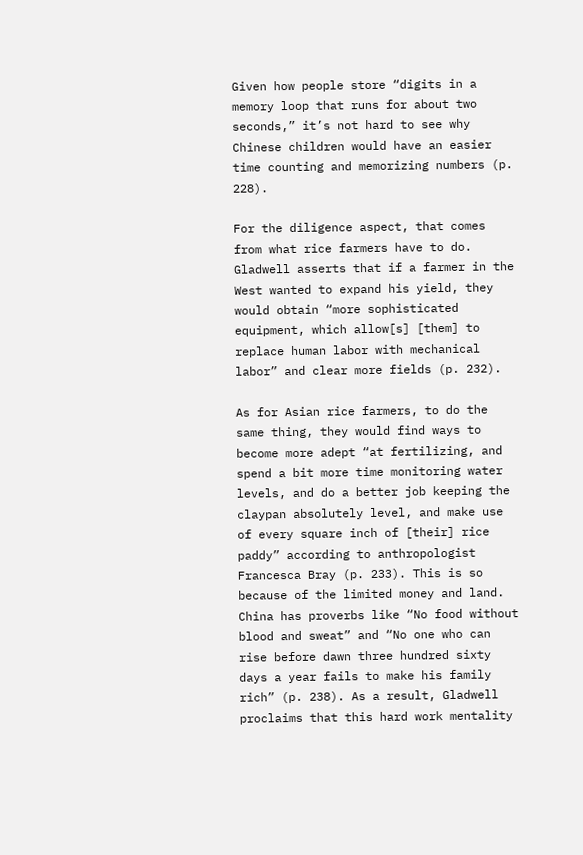Given how people store “digits in a memory loop that runs for about two seconds,” it’s not hard to see why Chinese children would have an easier time counting and memorizing numbers (p. 228).

For the diligence aspect, that comes from what rice farmers have to do. Gladwell asserts that if a farmer in the West wanted to expand his yield, they would obtain “more sophisticated equipment, which allow[s] [them] to replace human labor with mechanical labor” and clear more fields (p. 232).

As for Asian rice farmers, to do the same thing, they would find ways to become more adept “at fertilizing, and spend a bit more time monitoring water levels, and do a better job keeping the claypan absolutely level, and make use of every square inch of [their] rice paddy” according to anthropologist Francesca Bray (p. 233). This is so because of the limited money and land. China has proverbs like “No food without blood and sweat” and “No one who can rise before dawn three hundred sixty days a year fails to make his family rich” (p. 238). As a result, Gladwell proclaims that this hard work mentality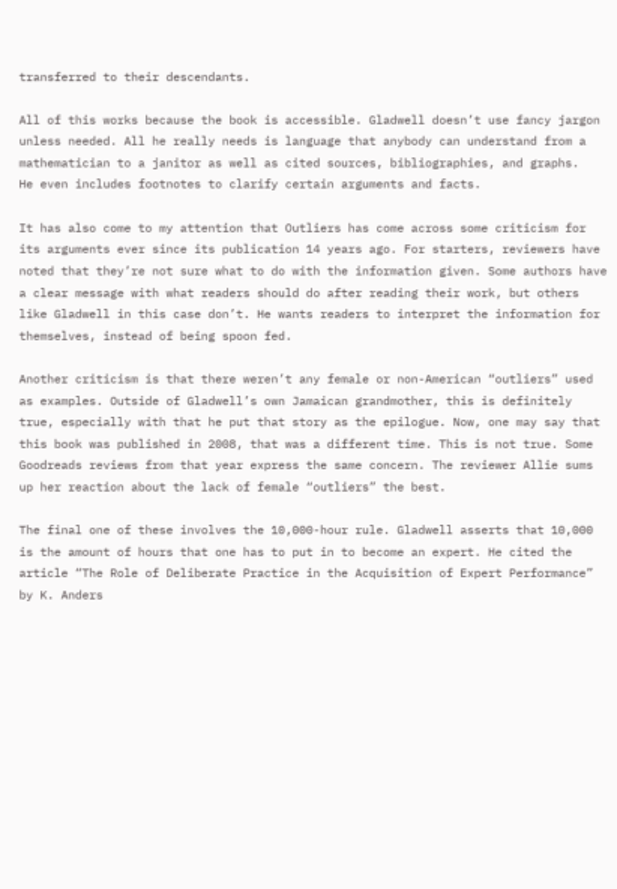transferred to their descendants.

All of this works because the book is accessible. Gladwell doesn’t use fancy jargon unless needed. All he really needs is language that anybody can understand from a mathematician to a janitor as well as cited sources, bibliographies, and graphs.   He even includes footnotes to clarify certain arguments and facts.

It has also come to my attention that Outliers has come across some criticism for its arguments ever since its publication 14 years ago. For starters, reviewers have noted that they’re not sure what to do with the information given. Some authors have a clear message with what readers should do after reading their work, but others like Gladwell in this case don’t. He wants readers to interpret the information for themselves, instead of being spoon fed.

Another criticism is that there weren’t any female or non-American “outliers” used as examples. Outside of Gladwell’s own Jamaican grandmother, this is definitely true, especially with that he put that story as the epilogue. Now, one may say that this book was published in 2008, that was a different time. This is not true. Some Goodreads reviews from that year express the same concern. The reviewer Allie sums up her reaction about the lack of female “outliers” the best.

The final one of these involves the 10,000-hour rule. Gladwell asserts that 10,000 is the amount of hours that one has to put in to become an expert. He cited the article “The Role of Deliberate Practice in the Acquisition of Expert Performance” by K. Anders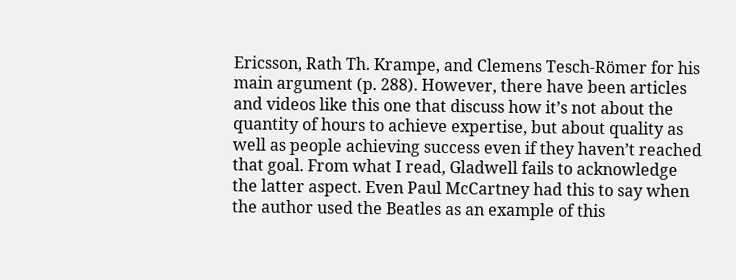Ericsson, Rath Th. Krampe, and Clemens Tesch-Römer for his main argument (p. 288). However, there have been articles and videos like this one that discuss how it’s not about the quantity of hours to achieve expertise, but about quality as well as people achieving success even if they haven’t reached that goal. From what I read, Gladwell fails to acknowledge the latter aspect. Even Paul McCartney had this to say when the author used the Beatles as an example of this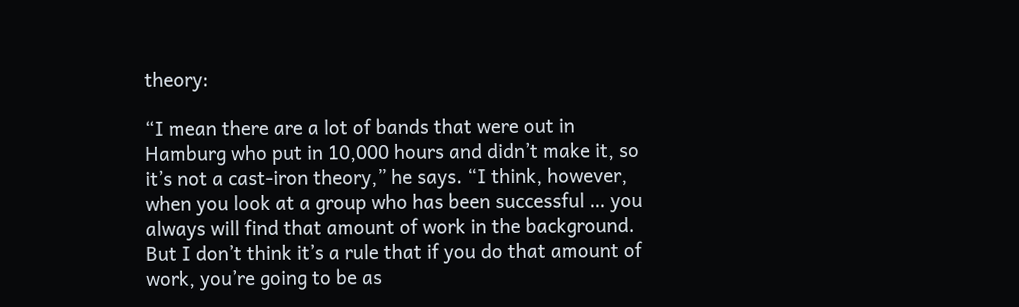theory:

“I mean there are a lot of bands that were out in Hamburg who put in 10,000 hours and didn’t make it, so it’s not a cast-iron theory,” he says. “I think, however, when you look at a group who has been successful … you always will find that amount of work in the background. But I don’t think it’s a rule that if you do that amount of work, you’re going to be as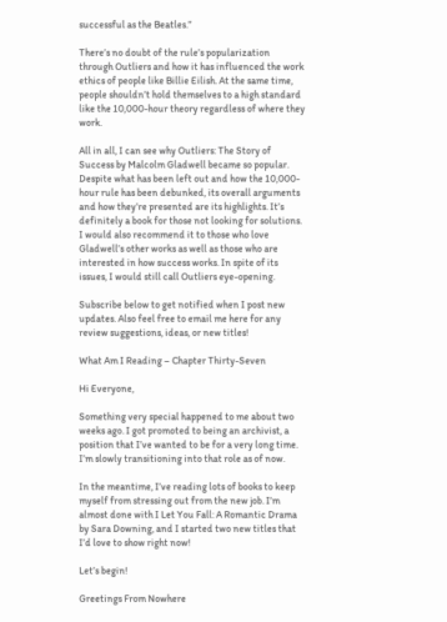successful as the Beatles.”

There’s no doubt of the rule’s popularization through Outliers and how it has influenced the work ethics of people like Billie Eilish. At the same time, people shouldn’t hold themselves to a high standard like the 10,000-hour theory regardless of where they work.

All in all, I can see why Outliers: The Story of Success by Malcolm Gladwell became so popular. Despite what has been left out and how the 10,000-hour rule has been debunked, its overall arguments and how they’re presented are its highlights. It’s definitely a book for those not looking for solutions. I would also recommend it to those who love Gladwell’s other works as well as those who are interested in how success works. In spite of its issues, I would still call Outliers eye-opening.

Subscribe below to get notified when I post new updates. Also feel free to email me here for any review suggestions, ideas, or new titles!

What Am I Reading – Chapter Thirty-Seven

Hi Everyone,

Something very special happened to me about two weeks ago. I got promoted to being an archivist, a position that I’ve wanted to be for a very long time. I’m slowly transitioning into that role as of now.

In the meantime, I’ve reading lots of books to keep myself from stressing out from the new job. I’m almost done with I Let You Fall: A Romantic Drama by Sara Downing, and I started two new titles that I’d love to show right now!

Let’s begin!

Greetings From Nowhere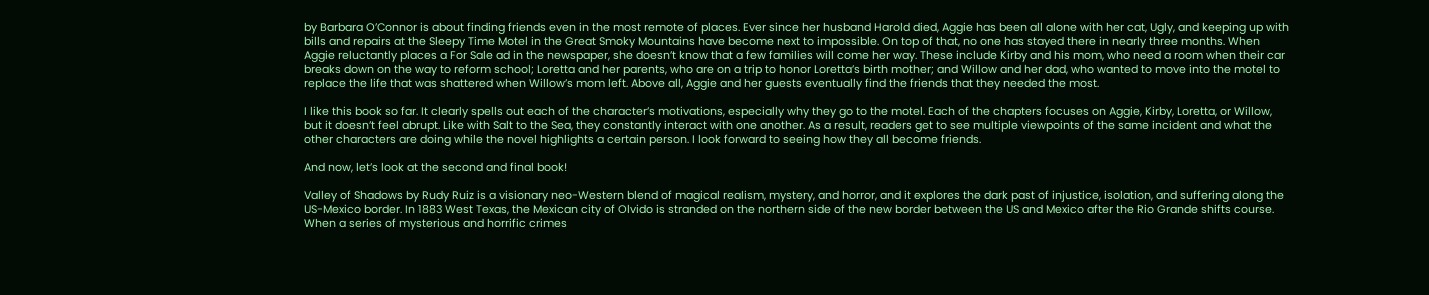by Barbara O’Connor is about finding friends even in the most remote of places. Ever since her husband Harold died, Aggie has been all alone with her cat, Ugly, and keeping up with bills and repairs at the Sleepy Time Motel in the Great Smoky Mountains have become next to impossible. On top of that, no one has stayed there in nearly three months. When Aggie reluctantly places a For Sale ad in the newspaper, she doesn’t know that a few families will come her way. These include Kirby and his mom, who need a room when their car breaks down on the way to reform school; Loretta and her parents, who are on a trip to honor Loretta’s birth mother; and Willow and her dad, who wanted to move into the motel to replace the life that was shattered when Willow’s mom left. Above all, Aggie and her guests eventually find the friends that they needed the most.

I like this book so far. It clearly spells out each of the character’s motivations, especially why they go to the motel. Each of the chapters focuses on Aggie, Kirby, Loretta, or Willow, but it doesn’t feel abrupt. Like with Salt to the Sea, they constantly interact with one another. As a result, readers get to see multiple viewpoints of the same incident and what the other characters are doing while the novel highlights a certain person. I look forward to seeing how they all become friends.

And now, let’s look at the second and final book!

Valley of Shadows by Rudy Ruiz is a visionary neo-Western blend of magical realism, mystery, and horror, and it explores the dark past of injustice, isolation, and suffering along the US-Mexico border. In 1883 West Texas, the Mexican city of Olvido is stranded on the northern side of the new border between the US and Mexico after the Rio Grande shifts course. When a series of mysterious and horrific crimes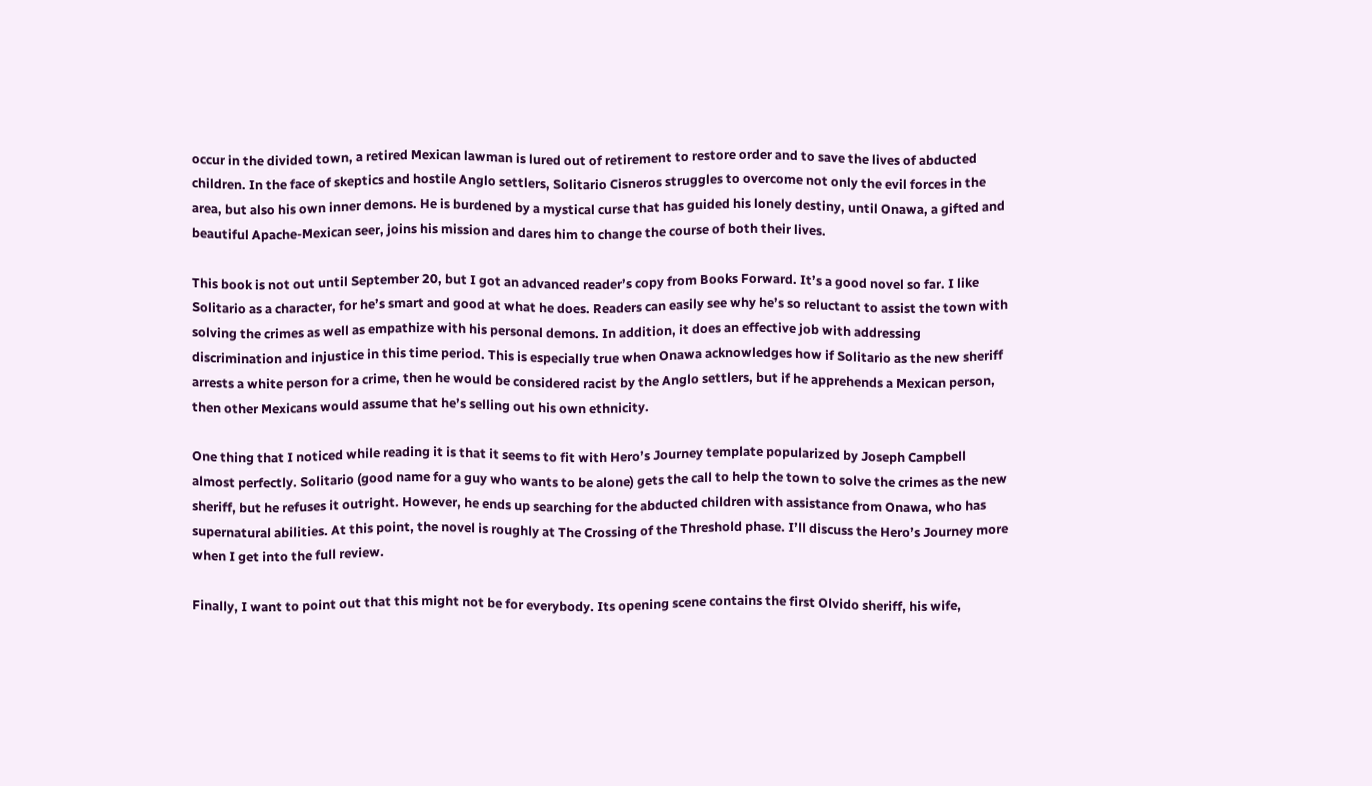occur in the divided town, a retired Mexican lawman is lured out of retirement to restore order and to save the lives of abducted children. In the face of skeptics and hostile Anglo settlers, Solitario Cisneros struggles to overcome not only the evil forces in the area, but also his own inner demons. He is burdened by a mystical curse that has guided his lonely destiny, until Onawa, a gifted and beautiful Apache-Mexican seer, joins his mission and dares him to change the course of both their lives.

This book is not out until September 20, but I got an advanced reader’s copy from Books Forward. It’s a good novel so far. I like Solitario as a character, for he’s smart and good at what he does. Readers can easily see why he’s so reluctant to assist the town with solving the crimes as well as empathize with his personal demons. In addition, it does an effective job with addressing discrimination and injustice in this time period. This is especially true when Onawa acknowledges how if Solitario as the new sheriff arrests a white person for a crime, then he would be considered racist by the Anglo settlers, but if he apprehends a Mexican person, then other Mexicans would assume that he’s selling out his own ethnicity.

One thing that I noticed while reading it is that it seems to fit with Hero’s Journey template popularized by Joseph Campbell almost perfectly. Solitario (good name for a guy who wants to be alone) gets the call to help the town to solve the crimes as the new sheriff, but he refuses it outright. However, he ends up searching for the abducted children with assistance from Onawa, who has supernatural abilities. At this point, the novel is roughly at The Crossing of the Threshold phase. I’ll discuss the Hero’s Journey more when I get into the full review.

Finally, I want to point out that this might not be for everybody. Its opening scene contains the first Olvido sheriff, his wife,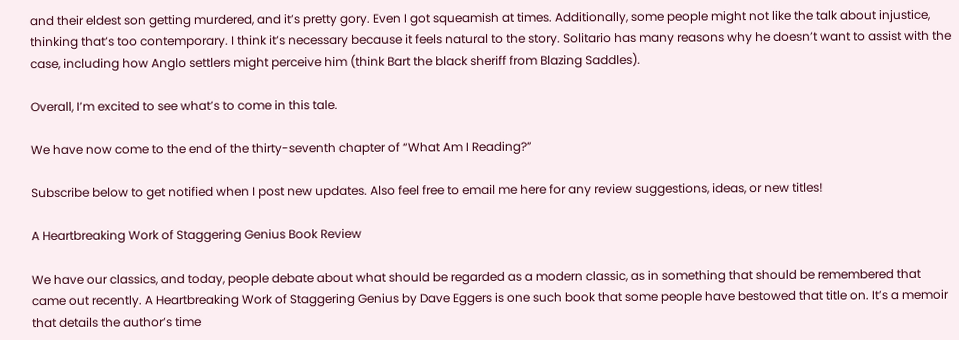and their eldest son getting murdered, and it’s pretty gory. Even I got squeamish at times. Additionally, some people might not like the talk about injustice, thinking that’s too contemporary. I think it’s necessary because it feels natural to the story. Solitario has many reasons why he doesn’t want to assist with the case, including how Anglo settlers might perceive him (think Bart the black sheriff from Blazing Saddles).

Overall, I’m excited to see what’s to come in this tale.

We have now come to the end of the thirty-seventh chapter of “What Am I Reading?”

Subscribe below to get notified when I post new updates. Also feel free to email me here for any review suggestions, ideas, or new titles!

A Heartbreaking Work of Staggering Genius Book Review

We have our classics, and today, people debate about what should be regarded as a modern classic, as in something that should be remembered that came out recently. A Heartbreaking Work of Staggering Genius by Dave Eggers is one such book that some people have bestowed that title on. It’s a memoir that details the author’s time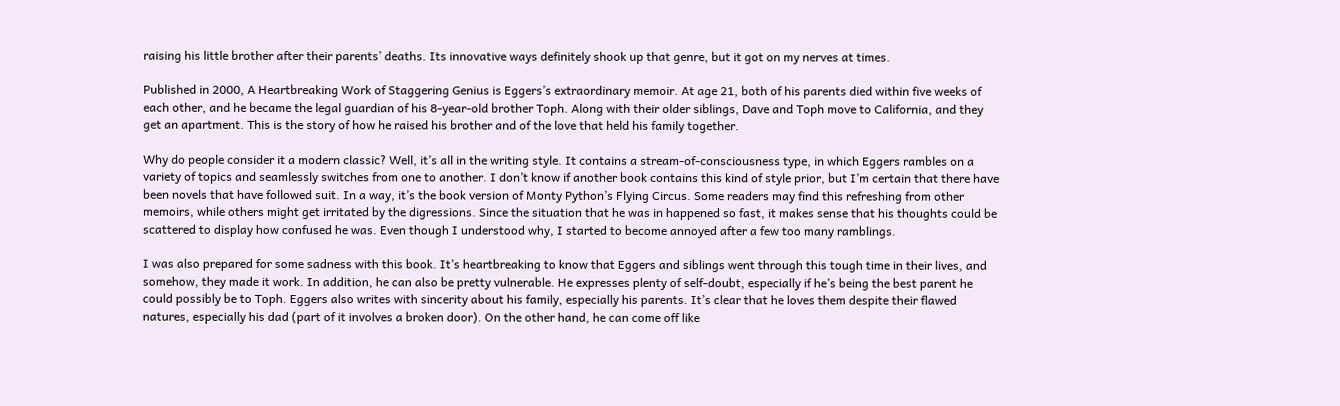raising his little brother after their parents’ deaths. Its innovative ways definitely shook up that genre, but it got on my nerves at times.

Published in 2000, A Heartbreaking Work of Staggering Genius is Eggers’s extraordinary memoir. At age 21, both of his parents died within five weeks of each other, and he became the legal guardian of his 8-year-old brother Toph. Along with their older siblings, Dave and Toph move to California, and they get an apartment. This is the story of how he raised his brother and of the love that held his family together.

Why do people consider it a modern classic? Well, it’s all in the writing style. It contains a stream-of-consciousness type, in which Eggers rambles on a variety of topics and seamlessly switches from one to another. I don’t know if another book contains this kind of style prior, but I’m certain that there have been novels that have followed suit. In a way, it’s the book version of Monty Python’s Flying Circus. Some readers may find this refreshing from other memoirs, while others might get irritated by the digressions. Since the situation that he was in happened so fast, it makes sense that his thoughts could be scattered to display how confused he was. Even though I understood why, I started to become annoyed after a few too many ramblings.

I was also prepared for some sadness with this book. It’s heartbreaking to know that Eggers and siblings went through this tough time in their lives, and somehow, they made it work. In addition, he can also be pretty vulnerable. He expresses plenty of self-doubt, especially if he’s being the best parent he could possibly be to Toph. Eggers also writes with sincerity about his family, especially his parents. It’s clear that he loves them despite their flawed natures, especially his dad (part of it involves a broken door). On the other hand, he can come off like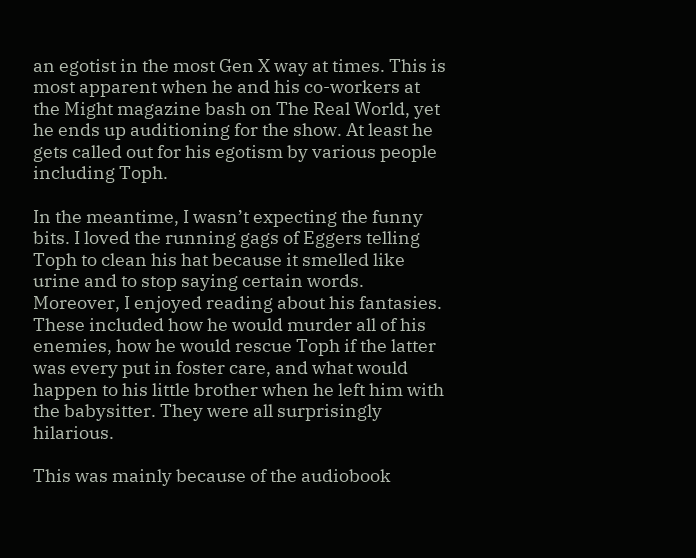an egotist in the most Gen X way at times. This is most apparent when he and his co-workers at the Might magazine bash on The Real World, yet he ends up auditioning for the show. At least he gets called out for his egotism by various people including Toph.

In the meantime, I wasn’t expecting the funny bits. I loved the running gags of Eggers telling Toph to clean his hat because it smelled like urine and to stop saying certain words. Moreover, I enjoyed reading about his fantasies. These included how he would murder all of his enemies, how he would rescue Toph if the latter was every put in foster care, and what would happen to his little brother when he left him with the babysitter. They were all surprisingly hilarious.

This was mainly because of the audiobook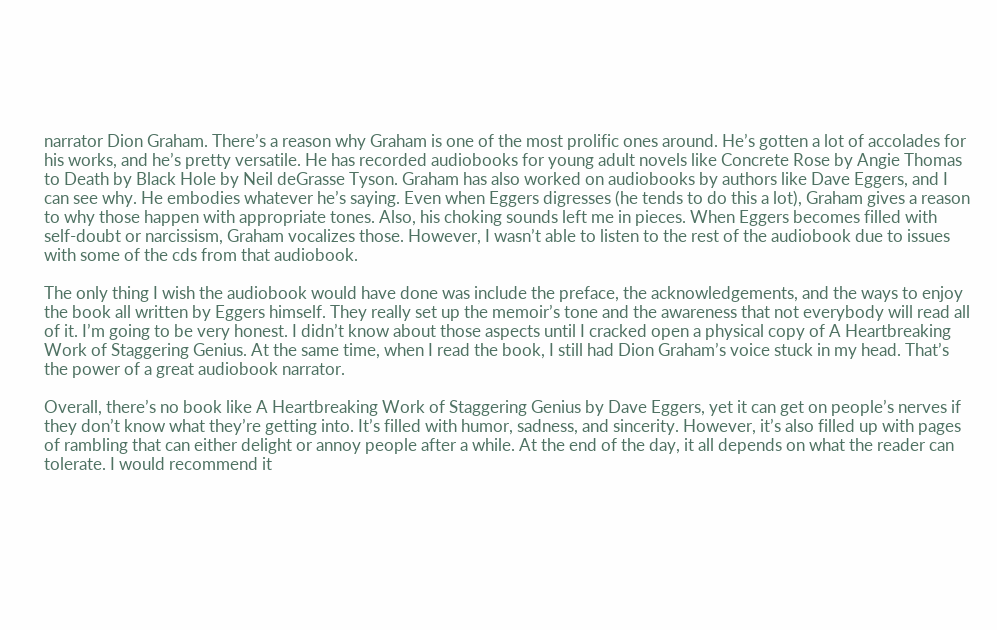narrator Dion Graham. There’s a reason why Graham is one of the most prolific ones around. He’s gotten a lot of accolades for his works, and he’s pretty versatile. He has recorded audiobooks for young adult novels like Concrete Rose by Angie Thomas to Death by Black Hole by Neil deGrasse Tyson. Graham has also worked on audiobooks by authors like Dave Eggers, and I can see why. He embodies whatever he’s saying. Even when Eggers digresses (he tends to do this a lot), Graham gives a reason to why those happen with appropriate tones. Also, his choking sounds left me in pieces. When Eggers becomes filled with self-doubt or narcissism, Graham vocalizes those. However, I wasn’t able to listen to the rest of the audiobook due to issues with some of the cds from that audiobook.

The only thing I wish the audiobook would have done was include the preface, the acknowledgements, and the ways to enjoy the book all written by Eggers himself. They really set up the memoir’s tone and the awareness that not everybody will read all of it. I’m going to be very honest. I didn’t know about those aspects until I cracked open a physical copy of A Heartbreaking Work of Staggering Genius. At the same time, when I read the book, I still had Dion Graham’s voice stuck in my head. That’s the power of a great audiobook narrator.

Overall, there’s no book like A Heartbreaking Work of Staggering Genius by Dave Eggers, yet it can get on people’s nerves if they don’t know what they’re getting into. It’s filled with humor, sadness, and sincerity. However, it’s also filled up with pages of rambling that can either delight or annoy people after a while. At the end of the day, it all depends on what the reader can tolerate. I would recommend it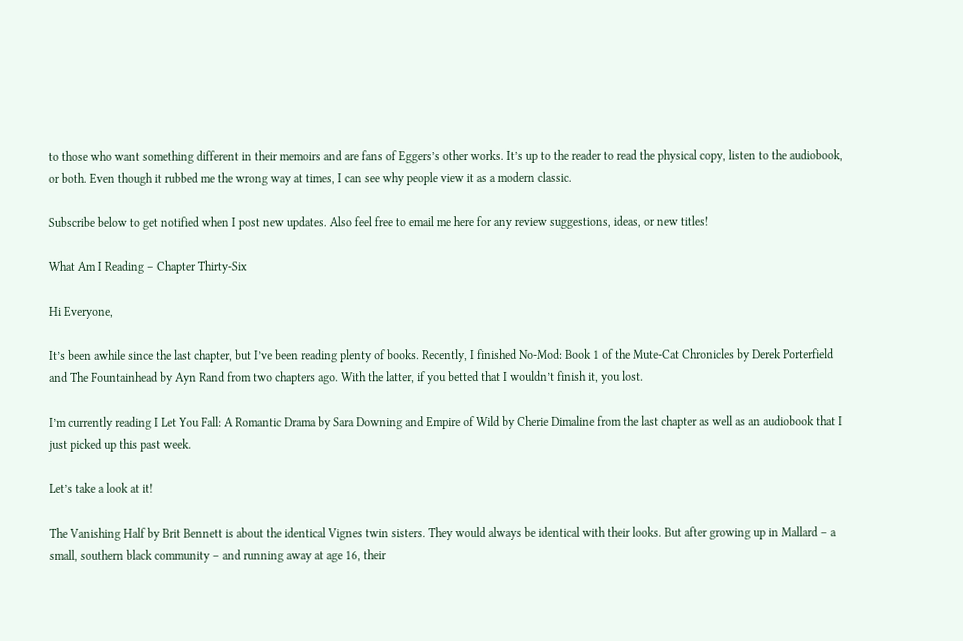to those who want something different in their memoirs and are fans of Eggers’s other works. It’s up to the reader to read the physical copy, listen to the audiobook, or both. Even though it rubbed me the wrong way at times, I can see why people view it as a modern classic.

Subscribe below to get notified when I post new updates. Also feel free to email me here for any review suggestions, ideas, or new titles!

What Am I Reading – Chapter Thirty-Six

Hi Everyone,

It’s been awhile since the last chapter, but I’ve been reading plenty of books. Recently, I finished No-Mod: Book 1 of the Mute-Cat Chronicles by Derek Porterfield and The Fountainhead by Ayn Rand from two chapters ago. With the latter, if you betted that I wouldn’t finish it, you lost.

I’m currently reading I Let You Fall: A Romantic Drama by Sara Downing and Empire of Wild by Cherie Dimaline from the last chapter as well as an audiobook that I just picked up this past week.

Let’s take a look at it!

The Vanishing Half by Brit Bennett is about the identical Vignes twin sisters. They would always be identical with their looks. But after growing up in Mallard – a small, southern black community – and running away at age 16, their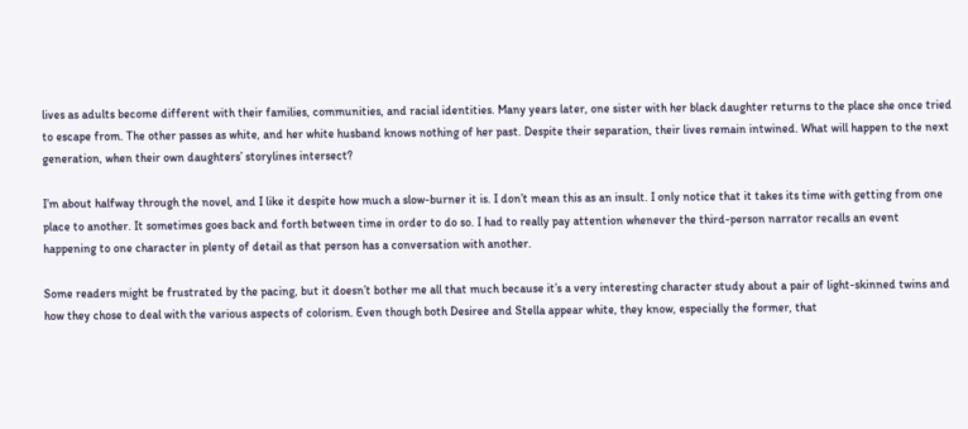lives as adults become different with their families, communities, and racial identities. Many years later, one sister with her black daughter returns to the place she once tried to escape from. The other passes as white, and her white husband knows nothing of her past. Despite their separation, their lives remain intwined. What will happen to the next generation, when their own daughters’ storylines intersect?

I’m about halfway through the novel, and I like it despite how much a slow-burner it is. I don’t mean this as an insult. I only notice that it takes its time with getting from one place to another. It sometimes goes back and forth between time in order to do so. I had to really pay attention whenever the third-person narrator recalls an event happening to one character in plenty of detail as that person has a conversation with another.

Some readers might be frustrated by the pacing, but it doesn’t bother me all that much because it’s a very interesting character study about a pair of light-skinned twins and how they chose to deal with the various aspects of colorism. Even though both Desiree and Stella appear white, they know, especially the former, that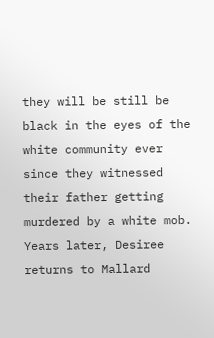they will be still be black in the eyes of the white community ever since they witnessed their father getting murdered by a white mob. Years later, Desiree returns to Mallard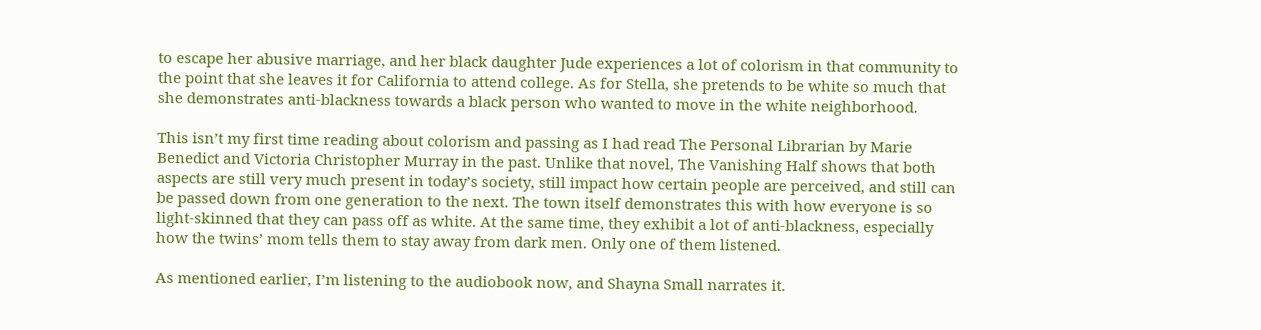to escape her abusive marriage, and her black daughter Jude experiences a lot of colorism in that community to the point that she leaves it for California to attend college. As for Stella, she pretends to be white so much that she demonstrates anti-blackness towards a black person who wanted to move in the white neighborhood.

This isn’t my first time reading about colorism and passing as I had read The Personal Librarian by Marie Benedict and Victoria Christopher Murray in the past. Unlike that novel, The Vanishing Half shows that both aspects are still very much present in today’s society, still impact how certain people are perceived, and still can be passed down from one generation to the next. The town itself demonstrates this with how everyone is so light-skinned that they can pass off as white. At the same time, they exhibit a lot of anti-blackness, especially how the twins’ mom tells them to stay away from dark men. Only one of them listened.

As mentioned earlier, I’m listening to the audiobook now, and Shayna Small narrates it.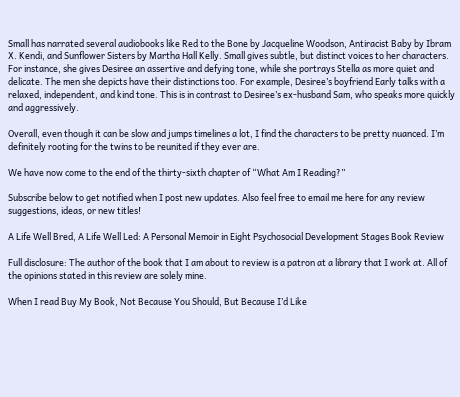Small has narrated several audiobooks like Red to the Bone by Jacqueline Woodson, Antiracist Baby by Ibram X. Kendi, and Sunflower Sisters by Martha Hall Kelly. Small gives subtle, but distinct voices to her characters. For instance, she gives Desiree an assertive and defying tone, while she portrays Stella as more quiet and delicate. The men she depicts have their distinctions too. For example, Desiree’s boyfriend Early talks with a relaxed, independent, and kind tone. This is in contrast to Desiree’s ex-husband Sam, who speaks more quickly and aggressively.

Overall, even though it can be slow and jumps timelines a lot, I find the characters to be pretty nuanced. I’m definitely rooting for the twins to be reunited if they ever are.

We have now come to the end of the thirty-sixth chapter of “What Am I Reading?”

Subscribe below to get notified when I post new updates. Also feel free to email me here for any review suggestions, ideas, or new titles!

A Life Well Bred, A Life Well Led: A Personal Memoir in Eight Psychosocial Development Stages Book Review

Full disclosure: The author of the book that I am about to review is a patron at a library that I work at. All of the opinions stated in this review are solely mine.

When I read Buy My Book, Not Because You Should, But Because I’d Like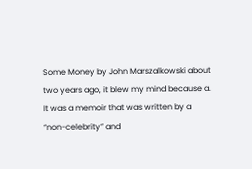Some Money by John Marszalkowski about two years ago, it blew my mind because a. It was a memoir that was written by a “non-celebrity” and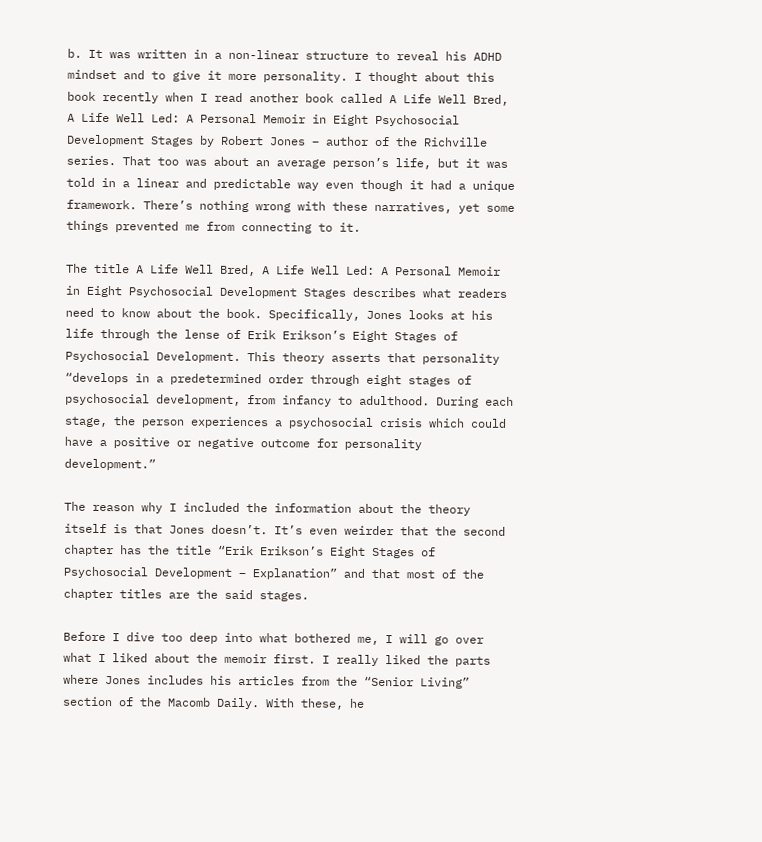b. It was written in a non-linear structure to reveal his ADHD mindset and to give it more personality. I thought about this book recently when I read another book called A Life Well Bred, A Life Well Led: A Personal Memoir in Eight Psychosocial Development Stages by Robert Jones – author of the Richville series. That too was about an average person’s life, but it was told in a linear and predictable way even though it had a unique framework. There’s nothing wrong with these narratives, yet some things prevented me from connecting to it.

The title A Life Well Bred, A Life Well Led: A Personal Memoir in Eight Psychosocial Development Stages describes what readers need to know about the book. Specifically, Jones looks at his life through the lense of Erik Erikson’s Eight Stages of Psychosocial Development. This theory asserts that personality “develops in a predetermined order through eight stages of psychosocial development, from infancy to adulthood. During each stage, the person experiences a psychosocial crisis which could have a positive or negative outcome for personality development.”

The reason why I included the information about the theory itself is that Jones doesn’t. It’s even weirder that the second chapter has the title “Erik Erikson’s Eight Stages of Psychosocial Development – Explanation” and that most of the chapter titles are the said stages.

Before I dive too deep into what bothered me, I will go over what I liked about the memoir first. I really liked the parts where Jones includes his articles from the “Senior Living” section of the Macomb Daily. With these, he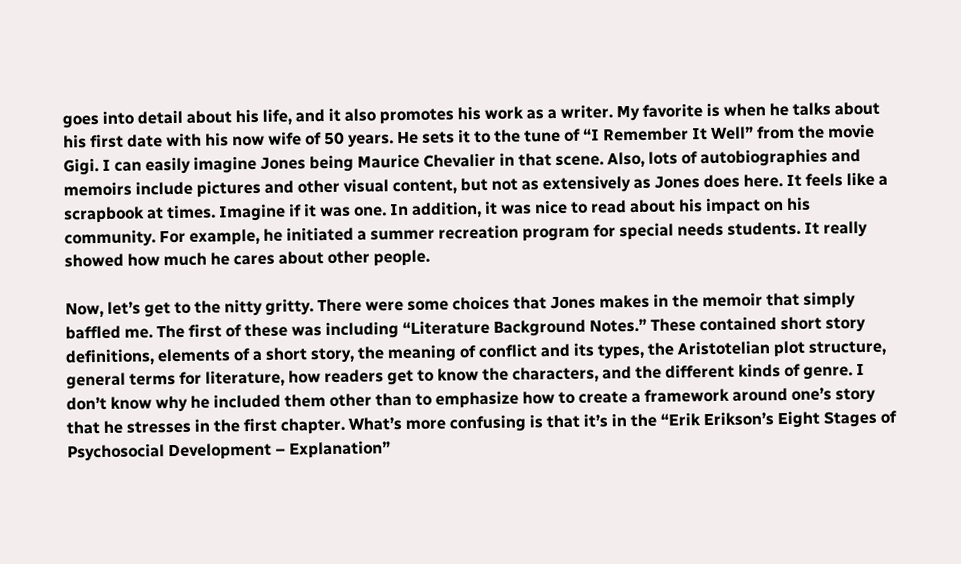goes into detail about his life, and it also promotes his work as a writer. My favorite is when he talks about his first date with his now wife of 50 years. He sets it to the tune of “I Remember It Well” from the movie Gigi. I can easily imagine Jones being Maurice Chevalier in that scene. Also, lots of autobiographies and memoirs include pictures and other visual content, but not as extensively as Jones does here. It feels like a scrapbook at times. Imagine if it was one. In addition, it was nice to read about his impact on his community. For example, he initiated a summer recreation program for special needs students. It really showed how much he cares about other people.

Now, let’s get to the nitty gritty. There were some choices that Jones makes in the memoir that simply baffled me. The first of these was including “Literature Background Notes.” These contained short story definitions, elements of a short story, the meaning of conflict and its types, the Aristotelian plot structure, general terms for literature, how readers get to know the characters, and the different kinds of genre. I don’t know why he included them other than to emphasize how to create a framework around one’s story that he stresses in the first chapter. What’s more confusing is that it’s in the “Erik Erikson’s Eight Stages of Psychosocial Development – Explanation”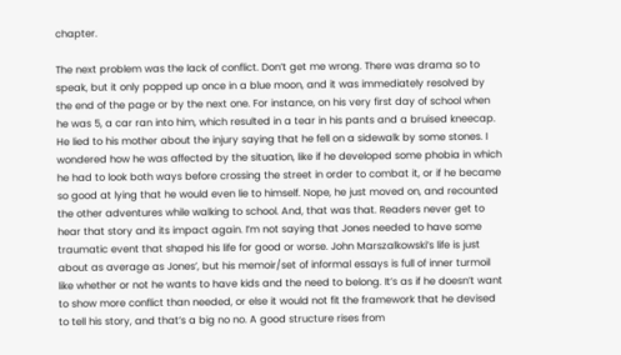chapter.

The next problem was the lack of conflict. Don’t get me wrong. There was drama so to speak, but it only popped up once in a blue moon, and it was immediately resolved by the end of the page or by the next one. For instance, on his very first day of school when he was 5, a car ran into him, which resulted in a tear in his pants and a bruised kneecap. He lied to his mother about the injury saying that he fell on a sidewalk by some stones. I wondered how he was affected by the situation, like if he developed some phobia in which he had to look both ways before crossing the street in order to combat it, or if he became so good at lying that he would even lie to himself. Nope, he just moved on, and recounted the other adventures while walking to school. And, that was that. Readers never get to hear that story and its impact again. I’m not saying that Jones needed to have some traumatic event that shaped his life for good or worse. John Marszalkowski’s life is just about as average as Jones’, but his memoir/set of informal essays is full of inner turmoil like whether or not he wants to have kids and the need to belong. It’s as if he doesn’t want to show more conflict than needed, or else it would not fit the framework that he devised to tell his story, and that’s a big no no. A good structure rises from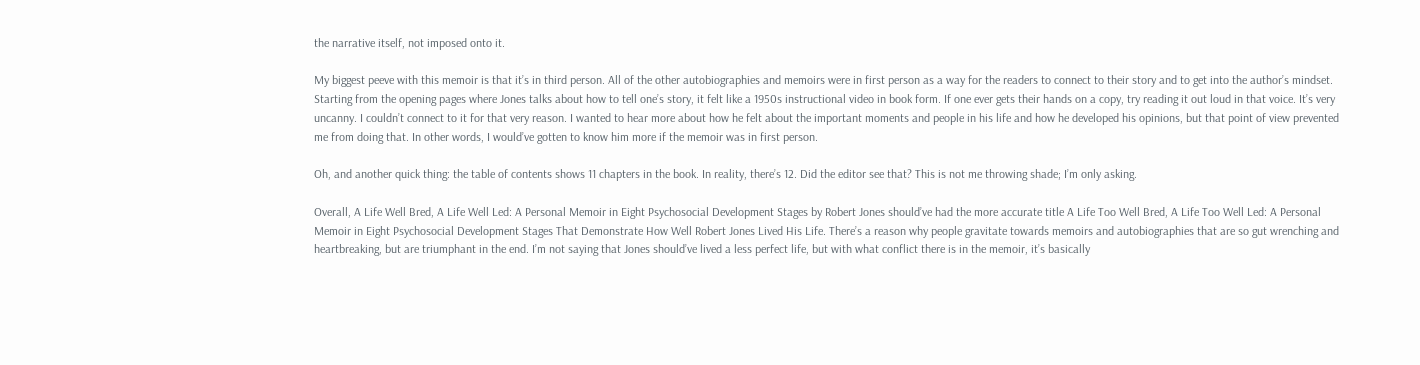the narrative itself, not imposed onto it.

My biggest peeve with this memoir is that it’s in third person. All of the other autobiographies and memoirs were in first person as a way for the readers to connect to their story and to get into the author’s mindset. Starting from the opening pages where Jones talks about how to tell one’s story, it felt like a 1950s instructional video in book form. If one ever gets their hands on a copy, try reading it out loud in that voice. It’s very uncanny. I couldn’t connect to it for that very reason. I wanted to hear more about how he felt about the important moments and people in his life and how he developed his opinions, but that point of view prevented me from doing that. In other words, I would’ve gotten to know him more if the memoir was in first person.

Oh, and another quick thing: the table of contents shows 11 chapters in the book. In reality, there’s 12. Did the editor see that? This is not me throwing shade; I’m only asking.

Overall, A Life Well Bred, A Life Well Led: A Personal Memoir in Eight Psychosocial Development Stages by Robert Jones should’ve had the more accurate title A Life Too Well Bred, A Life Too Well Led: A Personal Memoir in Eight Psychosocial Development Stages That Demonstrate How Well Robert Jones Lived His Life. There’s a reason why people gravitate towards memoirs and autobiographies that are so gut wrenching and heartbreaking, but are triumphant in the end. I’m not saying that Jones should’ve lived a less perfect life, but with what conflict there is in the memoir, it’s basically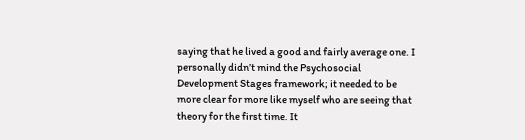saying that he lived a good and fairly average one. I personally didn’t mind the Psychosocial Development Stages framework; it needed to be more clear for more like myself who are seeing that theory for the first time. It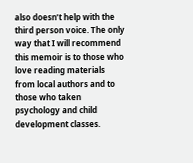also doesn’t help with the third person voice. The only way that I will recommend this memoir is to those who love reading materials from local authors and to those who taken psychology and child development classes.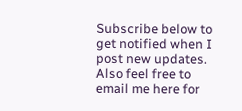Subscribe below to get notified when I post new updates. Also feel free to email me here for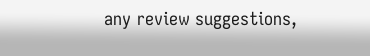any review suggestions,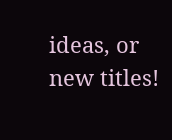ideas, or new titles!